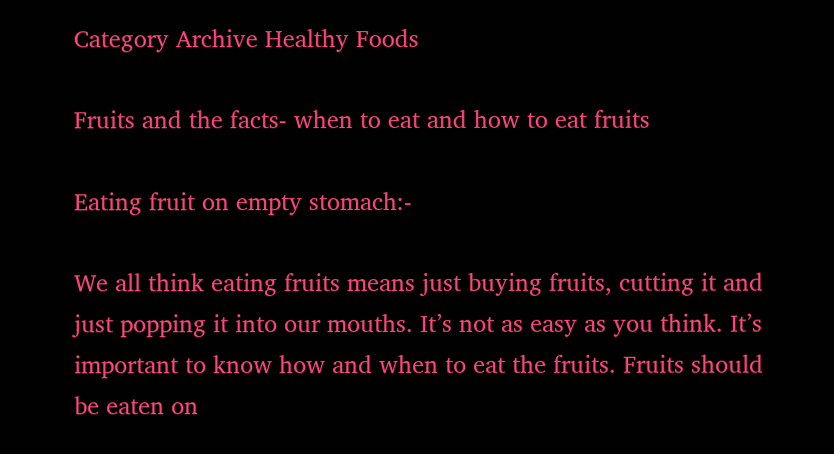Category Archive Healthy Foods

Fruits and the facts- when to eat and how to eat fruits

Eating fruit on empty stomach:-

We all think eating fruits means just buying fruits, cutting it and just popping it into our mouths. It’s not as easy as you think. It’s important to know how and when to eat the fruits. Fruits should be eaten on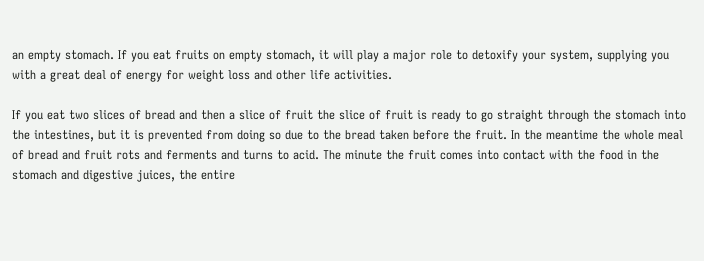an empty stomach. If you eat fruits on empty stomach, it will play a major role to detoxify your system, supplying you with a great deal of energy for weight loss and other life activities.

If you eat two slices of bread and then a slice of fruit the slice of fruit is ready to go straight through the stomach into the intestines, but it is prevented from doing so due to the bread taken before the fruit. In the meantime the whole meal of bread and fruit rots and ferments and turns to acid. The minute the fruit comes into contact with the food in the stomach and digestive juices, the entire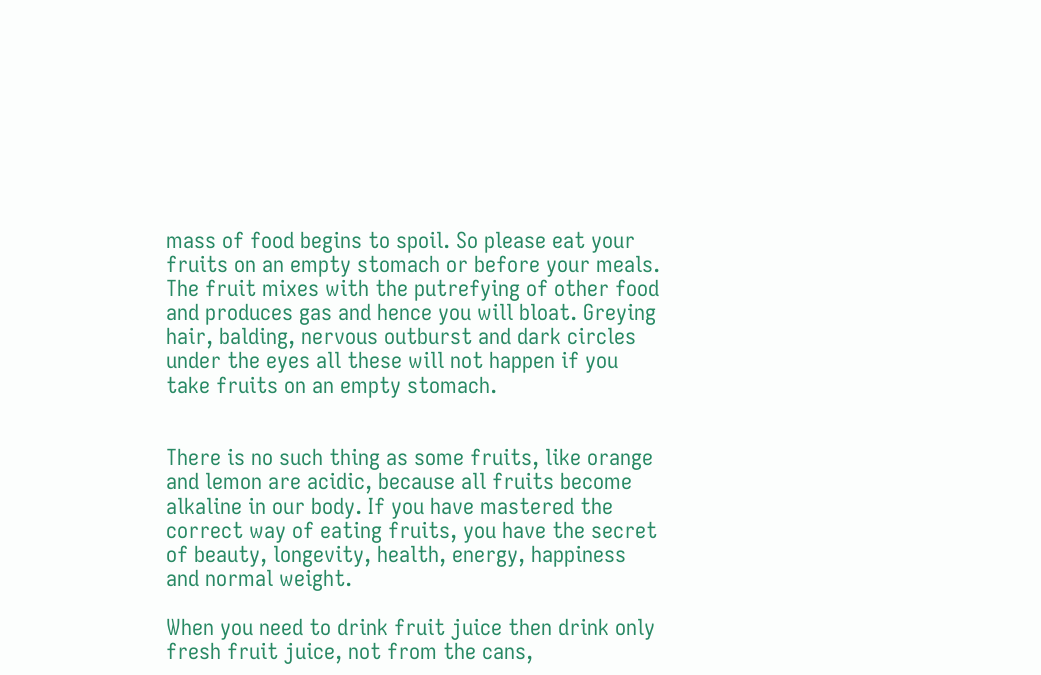mass of food begins to spoil. So please eat your fruits on an empty stomach or before your meals. The fruit mixes with the putrefying of other food and produces gas and hence you will bloat. Greying hair, balding, nervous outburst and dark circles under the eyes all these will not happen if you take fruits on an empty stomach.


There is no such thing as some fruits, like orange and lemon are acidic, because all fruits become alkaline in our body. If you have mastered the correct way of eating fruits, you have the secret of beauty, longevity, health, energy, happiness and normal weight.

When you need to drink fruit juice then drink only fresh fruit juice, not from the cans,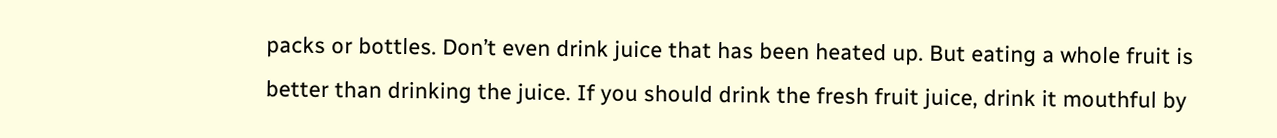packs or bottles. Don’t even drink juice that has been heated up. But eating a whole fruit is better than drinking the juice. If you should drink the fresh fruit juice, drink it mouthful by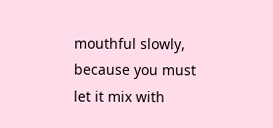mouthful slowly, because you must let it mix with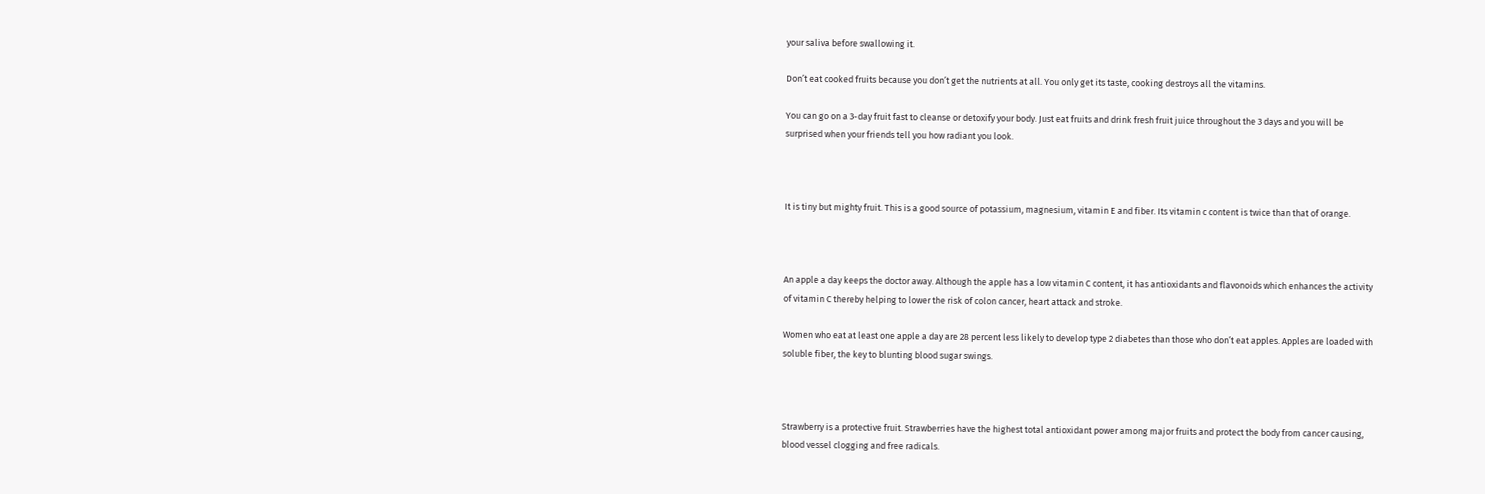your saliva before swallowing it.

Don’t eat cooked fruits because you don’t get the nutrients at all. You only get its taste, cooking destroys all the vitamins.

You can go on a 3-day fruit fast to cleanse or detoxify your body. Just eat fruits and drink fresh fruit juice throughout the 3 days and you will be surprised when your friends tell you how radiant you look.



It is tiny but mighty fruit. This is a good source of potassium, magnesium, vitamin E and fiber. Its vitamin c content is twice than that of orange.



An apple a day keeps the doctor away. Although the apple has a low vitamin C content, it has antioxidants and flavonoids which enhances the activity of vitamin C thereby helping to lower the risk of colon cancer, heart attack and stroke.

Women who eat at least one apple a day are 28 percent less likely to develop type 2 diabetes than those who don’t eat apples. Apples are loaded with soluble fiber, the key to blunting blood sugar swings.



Strawberry is a protective fruit. Strawberries have the highest total antioxidant power among major fruits and protect the body from cancer causing, blood vessel clogging and free radicals.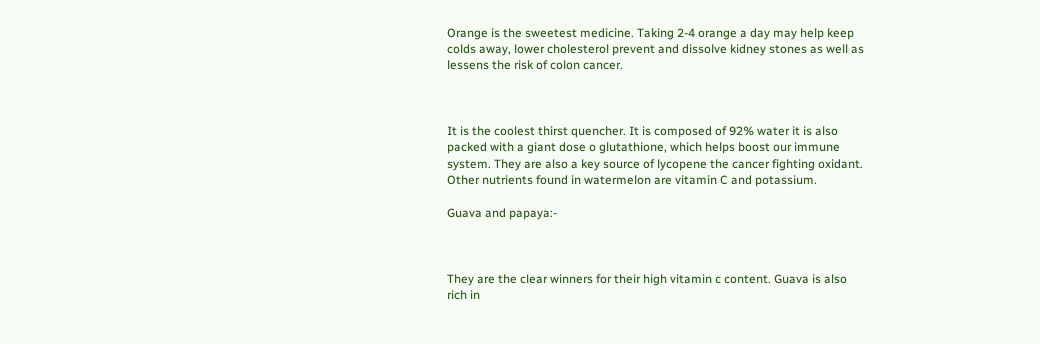Orange is the sweetest medicine. Taking 2-4 orange a day may help keep colds away, lower cholesterol prevent and dissolve kidney stones as well as lessens the risk of colon cancer.



It is the coolest thirst quencher. It is composed of 92% water it is also packed with a giant dose o glutathione, which helps boost our immune system. They are also a key source of lycopene the cancer fighting oxidant. Other nutrients found in watermelon are vitamin C and potassium.

Guava and papaya:-



They are the clear winners for their high vitamin c content. Guava is also rich in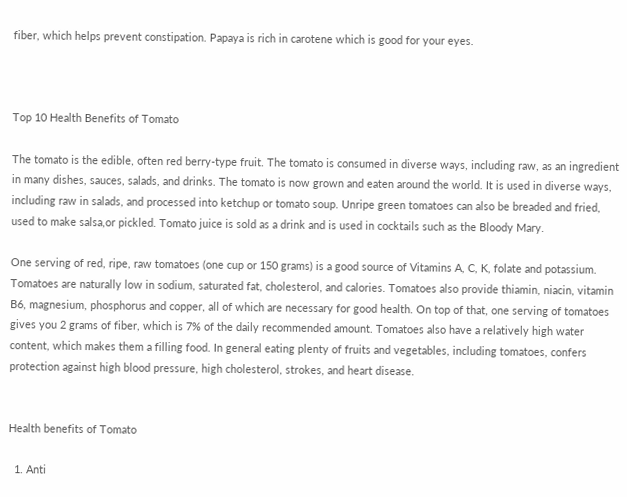fiber, which helps prevent constipation. Papaya is rich in carotene which is good for your eyes.



Top 10 Health Benefits of Tomato

The tomato is the edible, often red berry-type fruit. The tomato is consumed in diverse ways, including raw, as an ingredient in many dishes, sauces, salads, and drinks. The tomato is now grown and eaten around the world. It is used in diverse ways, including raw in salads, and processed into ketchup or tomato soup. Unripe green tomatoes can also be breaded and fried, used to make salsa,or pickled. Tomato juice is sold as a drink and is used in cocktails such as the Bloody Mary.

One serving of red, ripe, raw tomatoes (one cup or 150 grams) is a good source of Vitamins A, C, K, folate and potassium. Tomatoes are naturally low in sodium, saturated fat, cholesterol, and calories. Tomatoes also provide thiamin, niacin, vitamin B6, magnesium, phosphorus and copper, all of which are necessary for good health. On top of that, one serving of tomatoes gives you 2 grams of fiber, which is 7% of the daily recommended amount. Tomatoes also have a relatively high water content, which makes them a filling food. In general eating plenty of fruits and vegetables, including tomatoes, confers protection against high blood pressure, high cholesterol, strokes, and heart disease.


Health benefits of Tomato

  1. Anti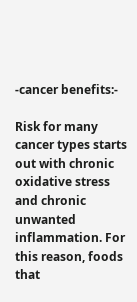-cancer benefits:-

Risk for many cancer types starts out with chronic oxidative stress and chronic unwanted inflammation. For this reason, foods that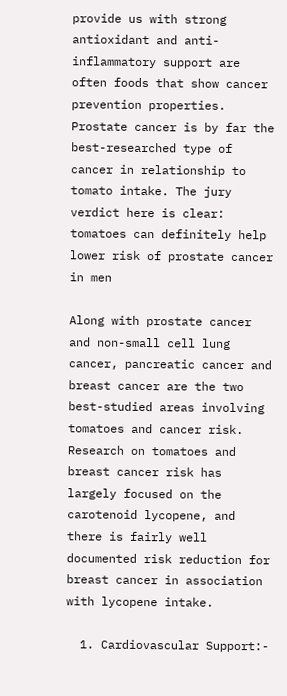provide us with strong antioxidant and anti-inflammatory support are often foods that show cancer prevention properties. Prostate cancer is by far the best-researched type of cancer in relationship to tomato intake. The jury verdict here is clear: tomatoes can definitely help lower risk of prostate cancer in men

Along with prostate cancer and non-small cell lung cancer, pancreatic cancer and breast cancer are the two best-studied areas involving tomatoes and cancer risk. Research on tomatoes and breast cancer risk has largely focused on the carotenoid lycopene, and there is fairly well documented risk reduction for breast cancer in association with lycopene intake.

  1. Cardiovascular Support:-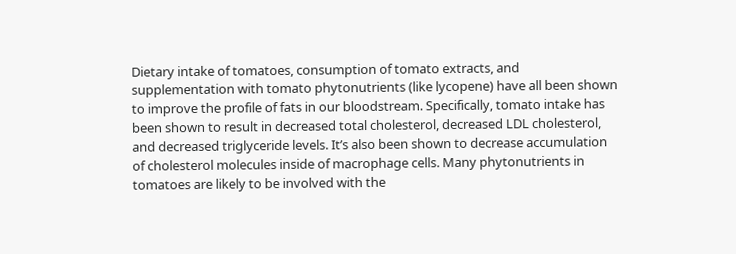Dietary intake of tomatoes, consumption of tomato extracts, and supplementation with tomato phytonutrients (like lycopene) have all been shown to improve the profile of fats in our bloodstream. Specifically, tomato intake has been shown to result in decreased total cholesterol, decreased LDL cholesterol, and decreased triglyceride levels. It’s also been shown to decrease accumulation of cholesterol molecules inside of macrophage cells. Many phytonutrients in tomatoes are likely to be involved with the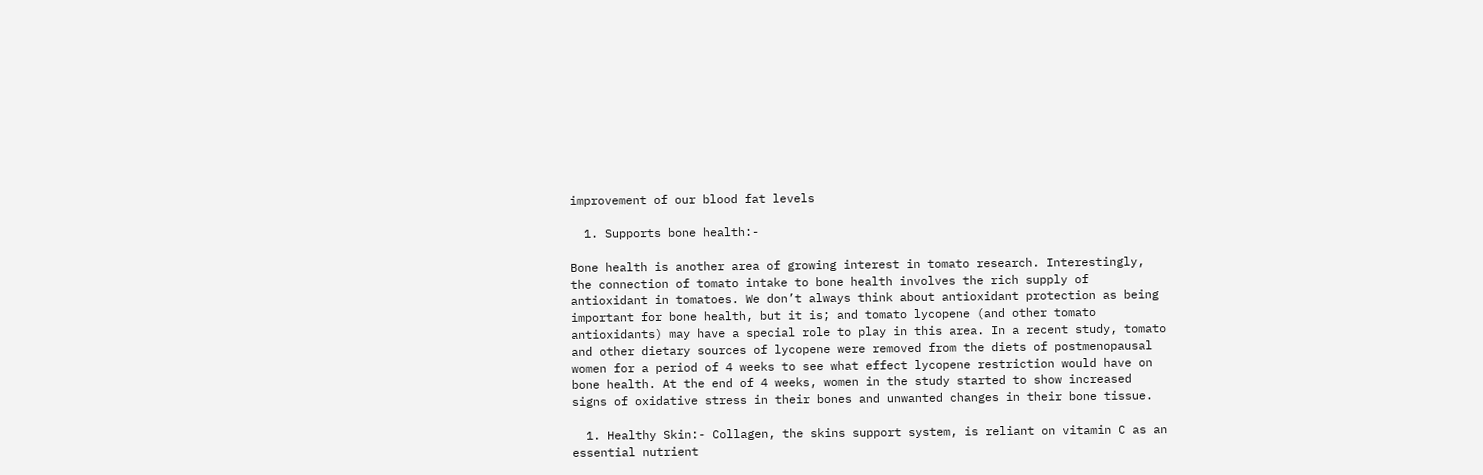improvement of our blood fat levels

  1. Supports bone health:-

Bone health is another area of growing interest in tomato research. Interestingly, the connection of tomato intake to bone health involves the rich supply of antioxidant in tomatoes. We don’t always think about antioxidant protection as being important for bone health, but it is; and tomato lycopene (and other tomato antioxidants) may have a special role to play in this area. In a recent study, tomato and other dietary sources of lycopene were removed from the diets of postmenopausal women for a period of 4 weeks to see what effect lycopene restriction would have on bone health. At the end of 4 weeks, women in the study started to show increased signs of oxidative stress in their bones and unwanted changes in their bone tissue.

  1. Healthy Skin:- Collagen, the skins support system, is reliant on vitamin C as an essential nutrient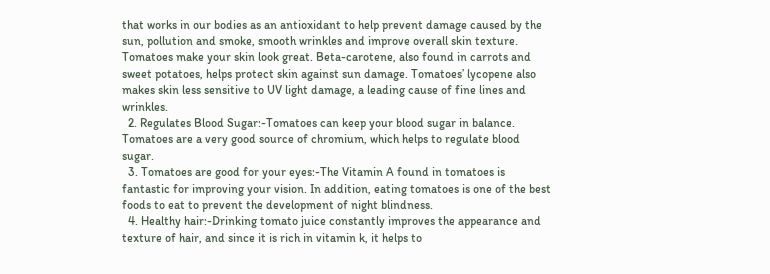that works in our bodies as an antioxidant to help prevent damage caused by the sun, pollution and smoke, smooth wrinkles and improve overall skin texture. Tomatoes make your skin look great. Beta-carotene, also found in carrots and sweet potatoes, helps protect skin against sun damage. Tomatoes’ lycopene also makes skin less sensitive to UV light damage, a leading cause of fine lines and wrinkles.
  2. Regulates Blood Sugar:-Tomatoes can keep your blood sugar in balance. Tomatoes are a very good source of chromium, which helps to regulate blood sugar.
  3. Tomatoes are good for your eyes:-The Vitamin A found in tomatoes is fantastic for improving your vision. In addition, eating tomatoes is one of the best foods to eat to prevent the development of night blindness.
  4. Healthy hair:-Drinking tomato juice constantly improves the appearance and texture of hair, and since it is rich in vitamin k, it helps to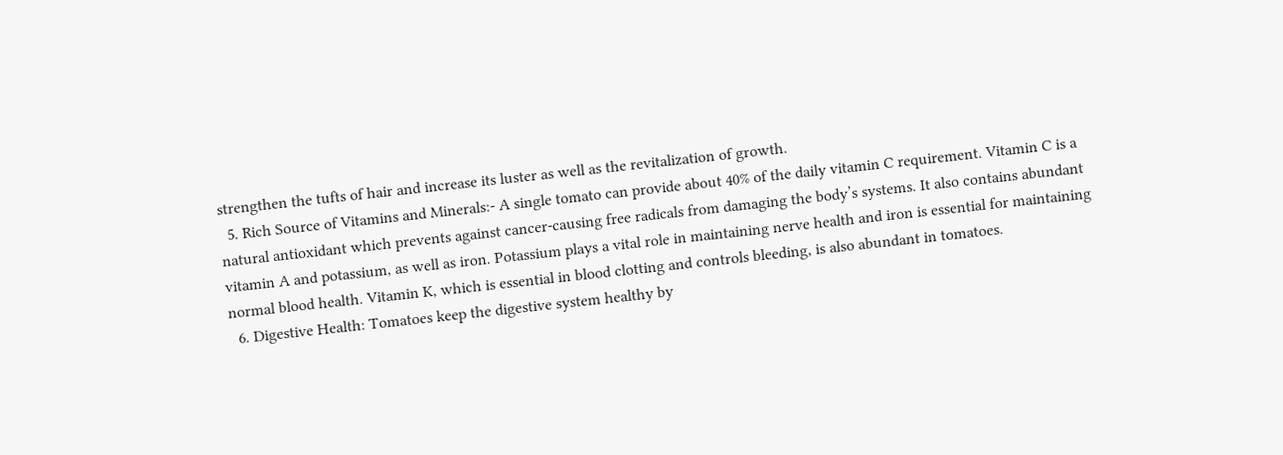strengthen the tufts of hair and increase its luster as well as the revitalization of growth.
  5. Rich Source of Vitamins and Minerals:- A single tomato can provide about 40% of the daily vitamin C requirement. Vitamin C is a natural antioxidant which prevents against cancer-causing free radicals from damaging the body’s systems. It also contains abundant vitamin A and potassium, as well as iron. Potassium plays a vital role in maintaining nerve health and iron is essential for maintaining normal blood health. Vitamin K, which is essential in blood clotting and controls bleeding, is also abundant in tomatoes.
  6. Digestive Health: Tomatoes keep the digestive system healthy by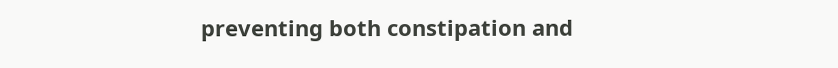preventing both constipation and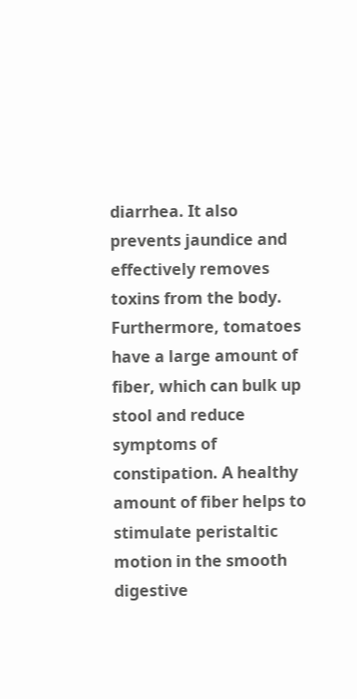diarrhea. It also prevents jaundice and effectively removes toxins from the body. Furthermore, tomatoes have a large amount of fiber, which can bulk up stool and reduce symptoms of constipation. A healthy amount of fiber helps to stimulate peristaltic motion in the smooth digestive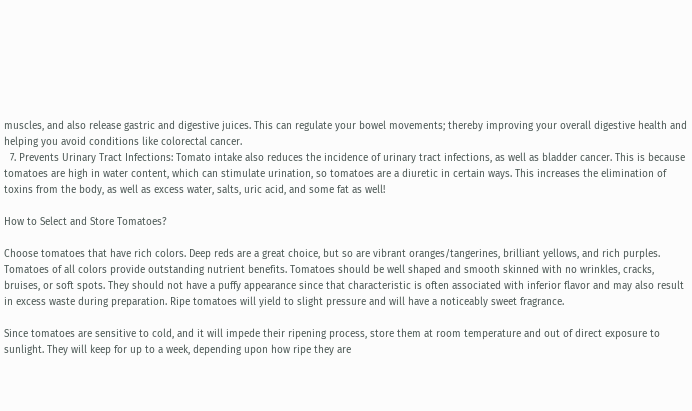muscles, and also release gastric and digestive juices. This can regulate your bowel movements; thereby improving your overall digestive health and helping you avoid conditions like colorectal cancer.
  7. Prevents Urinary Tract Infections: Tomato intake also reduces the incidence of urinary tract infections, as well as bladder cancer. This is because tomatoes are high in water content, which can stimulate urination, so tomatoes are a diuretic in certain ways. This increases the elimination of toxins from the body, as well as excess water, salts, uric acid, and some fat as well!

How to Select and Store Tomatoes?

Choose tomatoes that have rich colors. Deep reds are a great choice, but so are vibrant oranges/tangerines, brilliant yellows, and rich purples. Tomatoes of all colors provide outstanding nutrient benefits. Tomatoes should be well shaped and smooth skinned with no wrinkles, cracks, bruises, or soft spots. They should not have a puffy appearance since that characteristic is often associated with inferior flavor and may also result in excess waste during preparation. Ripe tomatoes will yield to slight pressure and will have a noticeably sweet fragrance.

Since tomatoes are sensitive to cold, and it will impede their ripening process, store them at room temperature and out of direct exposure to sunlight. They will keep for up to a week, depending upon how ripe they are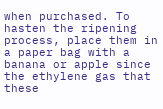when purchased. To hasten the ripening process, place them in a paper bag with a banana or apple since the ethylene gas that these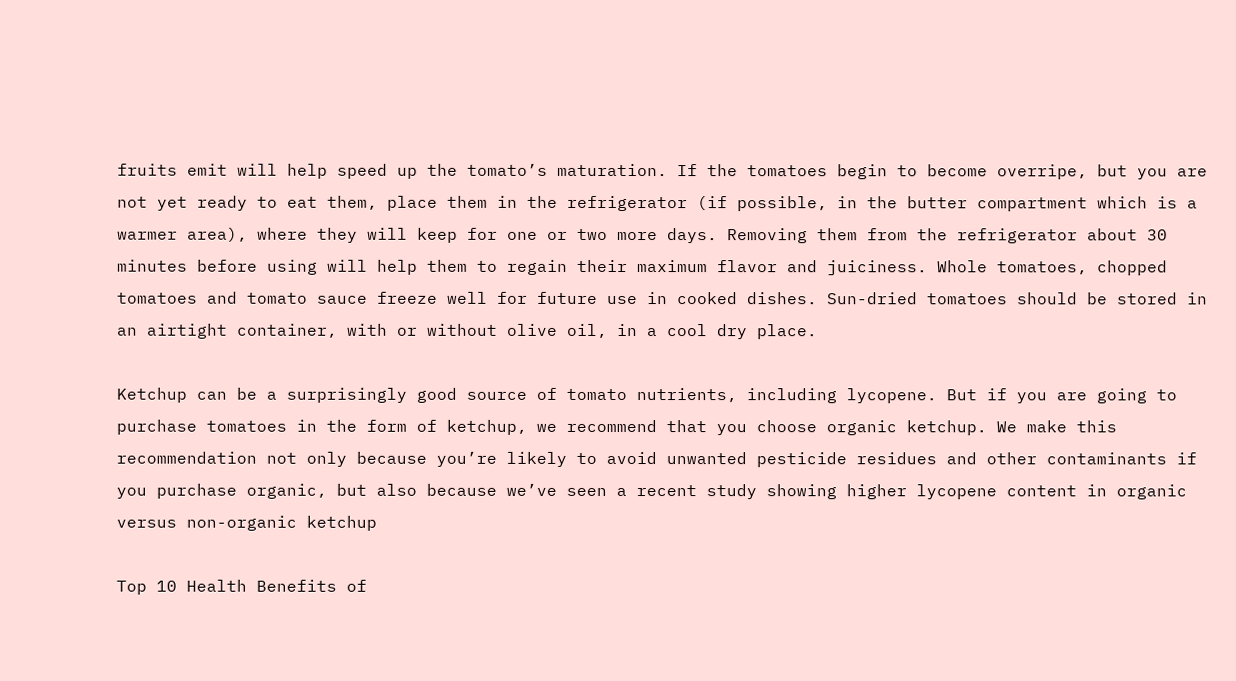fruits emit will help speed up the tomato’s maturation. If the tomatoes begin to become overripe, but you are not yet ready to eat them, place them in the refrigerator (if possible, in the butter compartment which is a warmer area), where they will keep for one or two more days. Removing them from the refrigerator about 30 minutes before using will help them to regain their maximum flavor and juiciness. Whole tomatoes, chopped tomatoes and tomato sauce freeze well for future use in cooked dishes. Sun-dried tomatoes should be stored in an airtight container, with or without olive oil, in a cool dry place.

Ketchup can be a surprisingly good source of tomato nutrients, including lycopene. But if you are going to purchase tomatoes in the form of ketchup, we recommend that you choose organic ketchup. We make this recommendation not only because you’re likely to avoid unwanted pesticide residues and other contaminants if you purchase organic, but also because we’ve seen a recent study showing higher lycopene content in organic versus non-organic ketchup

Top 10 Health Benefits of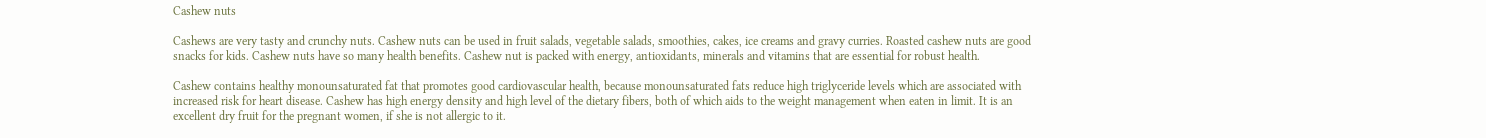Cashew nuts

Cashews are very tasty and crunchy nuts. Cashew nuts can be used in fruit salads, vegetable salads, smoothies, cakes, ice creams and gravy curries. Roasted cashew nuts are good snacks for kids. Cashew nuts have so many health benefits. Cashew nut is packed with energy, antioxidants, minerals and vitamins that are essential for robust health.

Cashew contains healthy monounsaturated fat that promotes good cardiovascular health, because monounsaturated fats reduce high triglyceride levels which are associated with increased risk for heart disease. Cashew has high energy density and high level of the dietary fibers, both of which aids to the weight management when eaten in limit. It is an excellent dry fruit for the pregnant women, if she is not allergic to it.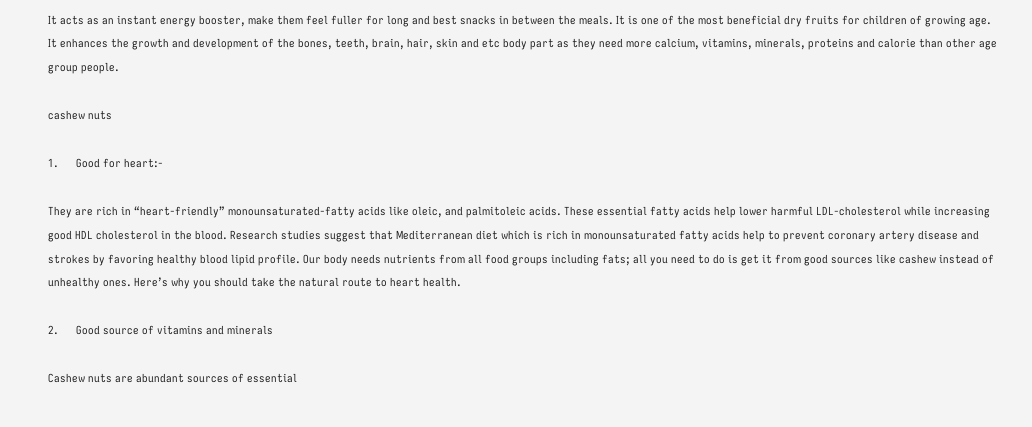It acts as an instant energy booster, make them feel fuller for long and best snacks in between the meals. It is one of the most beneficial dry fruits for children of growing age. It enhances the growth and development of the bones, teeth, brain, hair, skin and etc body part as they need more calcium, vitamins, minerals, proteins and calorie than other age group people.

cashew nuts

1.      Good for heart:-

They are rich in “heart-friendly” monounsaturated-fatty acids like oleic, and palmitoleic acids. These essential fatty acids help lower harmful LDL-cholesterol while increasing good HDL cholesterol in the blood. Research studies suggest that Mediterranean diet which is rich in monounsaturated fatty acids help to prevent coronary artery disease and strokes by favoring healthy blood lipid profile. Our body needs nutrients from all food groups including fats; all you need to do is get it from good sources like cashew instead of unhealthy ones. Here’s why you should take the natural route to heart health.

2.      Good source of vitamins and minerals

Cashew nuts are abundant sources of essential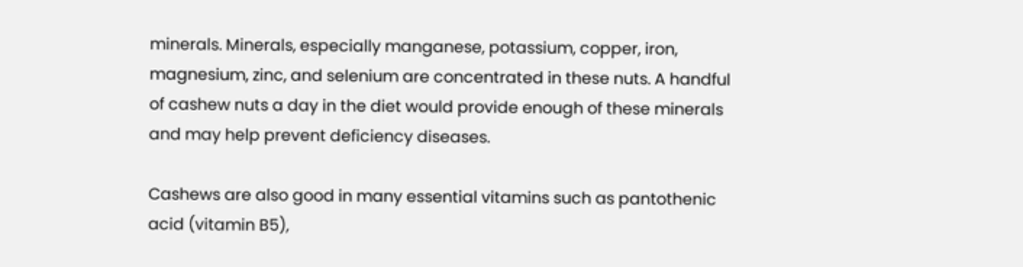minerals. Minerals, especially manganese, potassium, copper, iron, magnesium, zinc, and selenium are concentrated in these nuts. A handful of cashew nuts a day in the diet would provide enough of these minerals and may help prevent deficiency diseases.

Cashews are also good in many essential vitamins such as pantothenic acid (vitamin B5),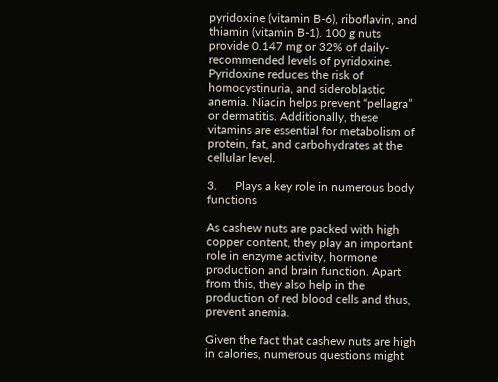pyridoxine (vitamin B-6), riboflavin, and thiamin (vitamin B-1). 100 g nuts provide 0.147 mg or 32% of daily-recommended levels of pyridoxine. Pyridoxine reduces the risk of homocystinuria, and sideroblastic anemia. Niacin helps prevent “pellagra” or dermatitis. Additionally, these vitamins are essential for metabolism of protein, fat, and carbohydrates at the cellular level.

3.      Plays a key role in numerous body functions

As cashew nuts are packed with high copper content, they play an important role in enzyme activity, hormone production and brain function. Apart from this, they also help in the production of red blood cells and thus, prevent anemia.

Given the fact that cashew nuts are high in calories, numerous questions might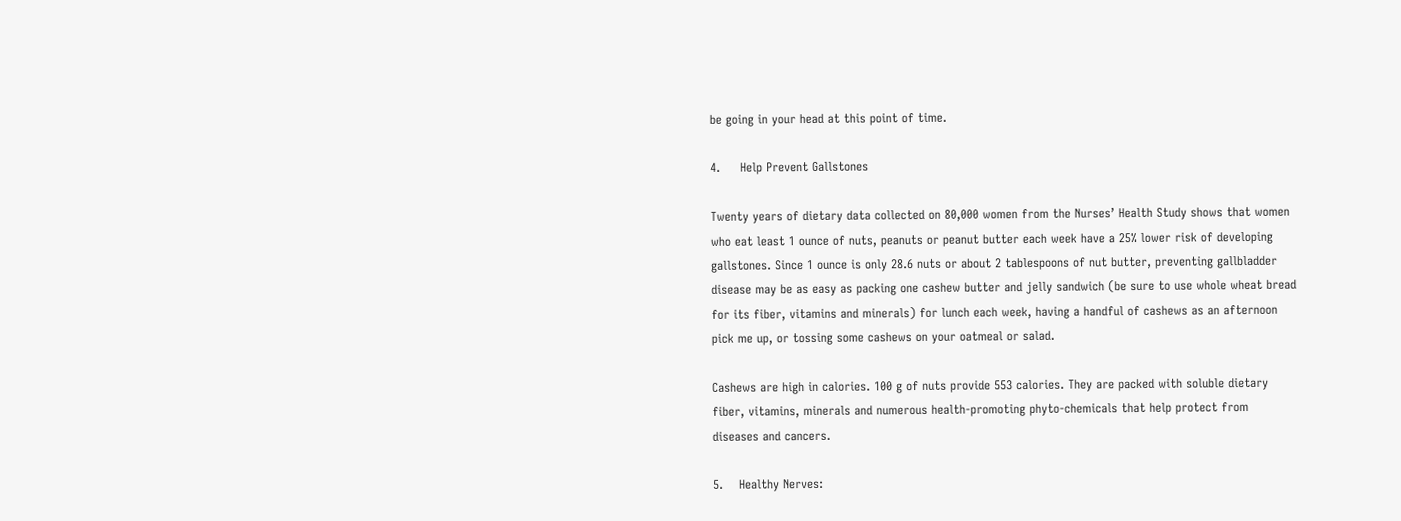be going in your head at this point of time.

4.     Help Prevent Gallstones

Twenty years of dietary data collected on 80,000 women from the Nurses’ Health Study shows that women who eat least 1 ounce of nuts, peanuts or peanut butter each week have a 25% lower risk of developing gallstones. Since 1 ounce is only 28.6 nuts or about 2 tablespoons of nut butter, preventing gallbladder disease may be as easy as packing one cashew butter and jelly sandwich (be sure to use whole wheat bread for its fiber, vitamins and minerals) for lunch each week, having a handful of cashews as an afternoon pick me up, or tossing some cashews on your oatmeal or salad.

Cashews are high in calories. 100 g of nuts provide 553 calories. They are packed with soluble dietary fiber, vitamins, minerals and numerous health-promoting phyto-chemicals that help protect from diseases and cancers.

5.    Healthy Nerves: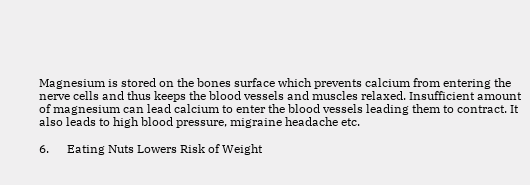Magnesium is stored on the bones surface which prevents calcium from entering the nerve cells and thus keeps the blood vessels and muscles relaxed. Insufficient amount of magnesium can lead calcium to enter the blood vessels leading them to contract. It also leads to high blood pressure, migraine headache etc.

6.      Eating Nuts Lowers Risk of Weight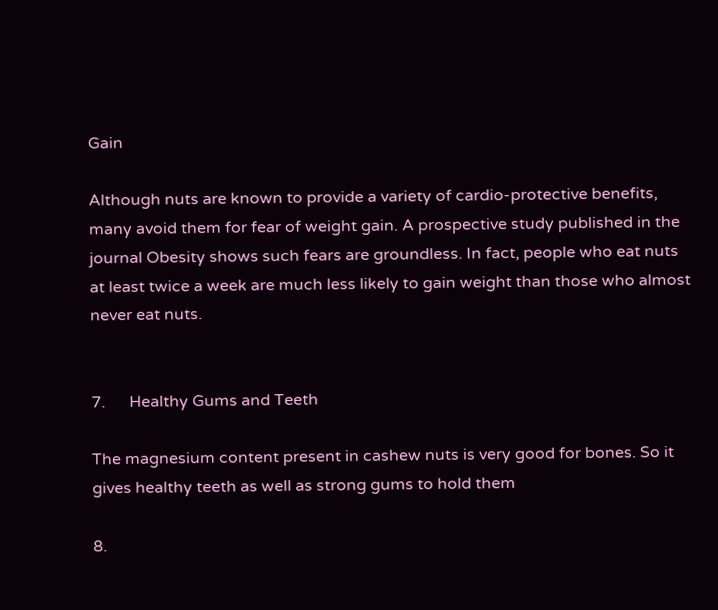Gain

Although nuts are known to provide a variety of cardio-protective benefits, many avoid them for fear of weight gain. A prospective study published in the journal Obesity shows such fears are groundless. In fact, people who eat nuts at least twice a week are much less likely to gain weight than those who almost never eat nuts.


7.      Healthy Gums and Teeth

The magnesium content present in cashew nuts is very good for bones. So it gives healthy teeth as well as strong gums to hold them

8.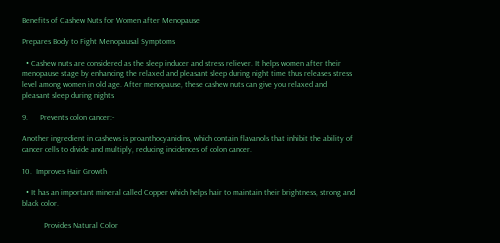Benefits of Cashew Nuts for Women after Menopause

Prepares Body to Fight Menopausal Symptoms

  • Cashew nuts are considered as the sleep inducer and stress reliever. It helps women after their menopause stage by enhancing the relaxed and pleasant sleep during night time thus releases stress level among women in old age. After menopause, these cashew nuts can give you relaxed and pleasant sleep during nights

9.      Prevents colon cancer:-

Another ingredient in cashews is proanthocyanidins, which contain flavanols that inhibit the ability of cancer cells to divide and multiply, reducing incidences of colon cancer.

10.  Improves Hair Growth

  • It has an important mineral called Copper which helps hair to maintain their brightness, strong and black color.

           Provides Natural Color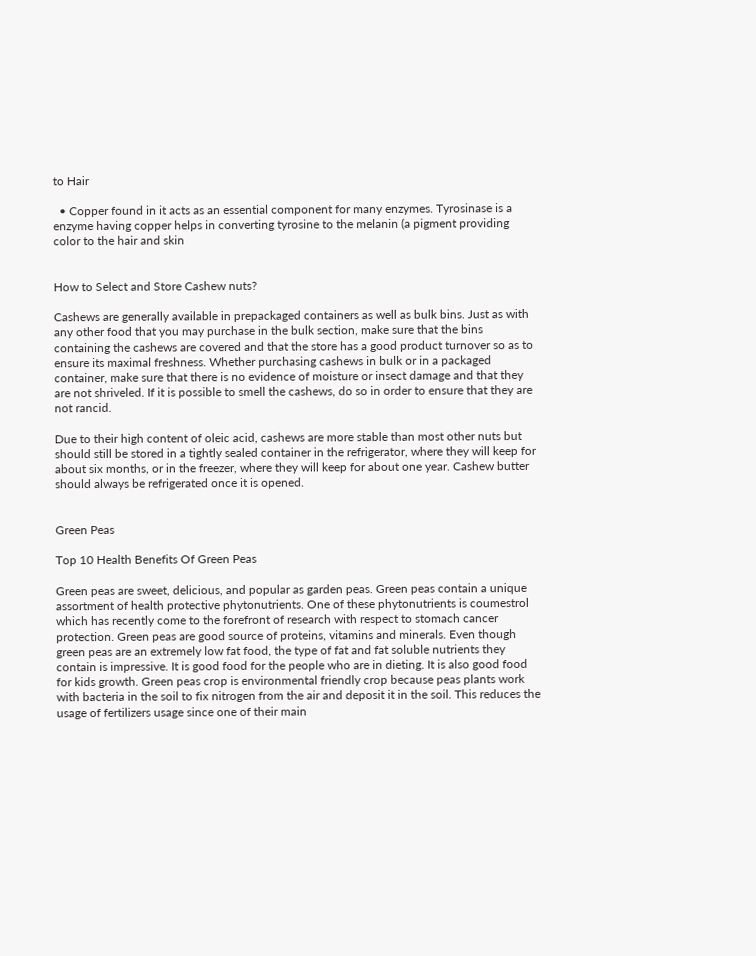to Hair

  • Copper found in it acts as an essential component for many enzymes. Tyrosinase is a enzyme having copper helps in converting tyrosine to the melanin (a pigment providing color to the hair and skin


How to Select and Store Cashew nuts?

Cashews are generally available in prepackaged containers as well as bulk bins. Just as with any other food that you may purchase in the bulk section, make sure that the bins containing the cashews are covered and that the store has a good product turnover so as to ensure its maximal freshness. Whether purchasing cashews in bulk or in a packaged container, make sure that there is no evidence of moisture or insect damage and that they are not shriveled. If it is possible to smell the cashews, do so in order to ensure that they are not rancid.

Due to their high content of oleic acid, cashews are more stable than most other nuts but should still be stored in a tightly sealed container in the refrigerator, where they will keep for about six months, or in the freezer, where they will keep for about one year. Cashew butter should always be refrigerated once it is opened.


Green Peas

Top 10 Health Benefits Of Green Peas

Green peas are sweet, delicious, and popular as garden peas. Green peas contain a unique assortment of health protective phytonutrients. One of these phytonutrients is coumestrol which has recently come to the forefront of research with respect to stomach cancer protection. Green peas are good source of proteins, vitamins and minerals. Even though green peas are an extremely low fat food, the type of fat and fat soluble nutrients they contain is impressive. It is good food for the people who are in dieting. It is also good food for kids growth. Green peas crop is environmental friendly crop because peas plants work with bacteria in the soil to fix nitrogen from the air and deposit it in the soil. This reduces the usage of fertilizers usage since one of their main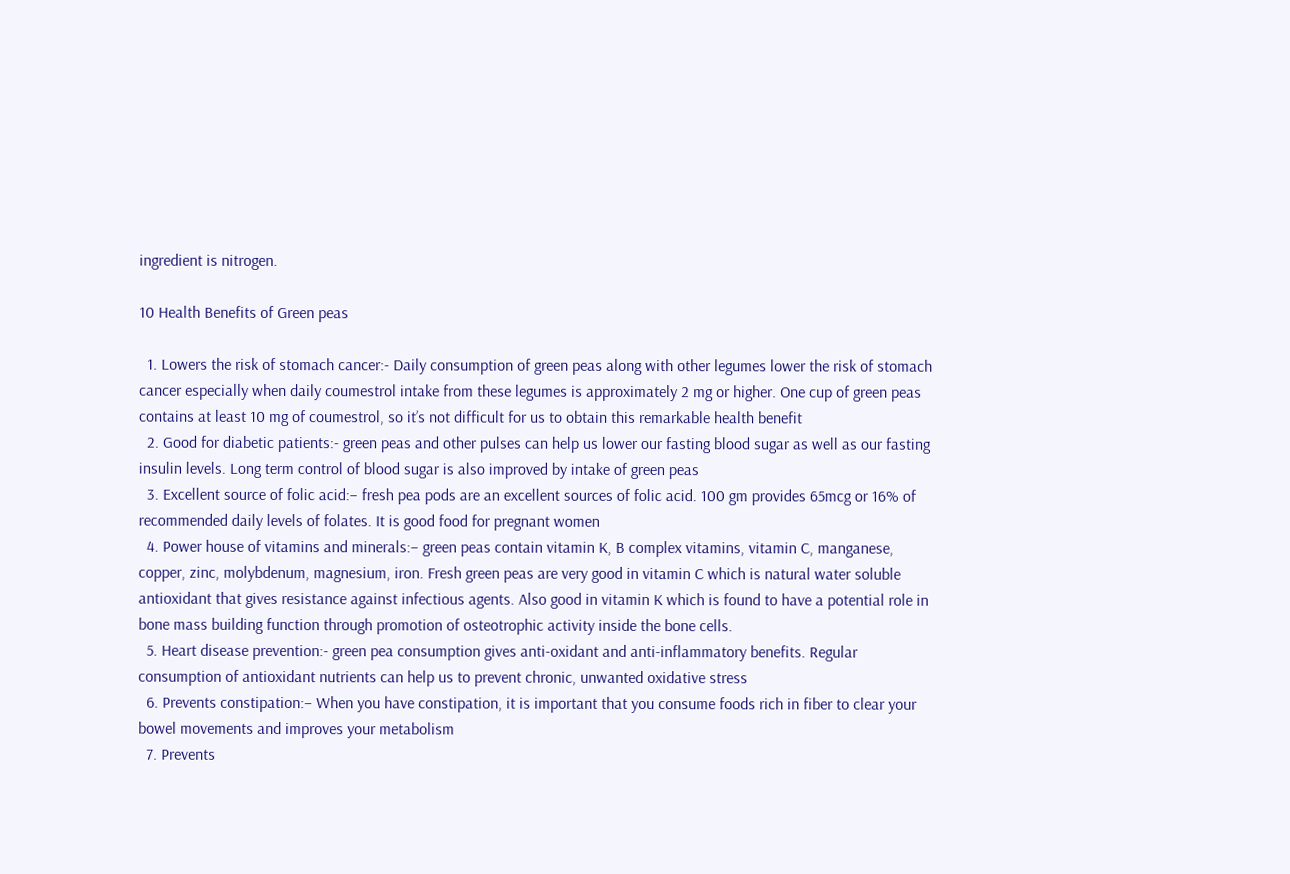ingredient is nitrogen.

10 Health Benefits of Green peas

  1. Lowers the risk of stomach cancer:- Daily consumption of green peas along with other legumes lower the risk of stomach cancer especially when daily coumestrol intake from these legumes is approximately 2 mg or higher. One cup of green peas contains at least 10 mg of coumestrol, so it’s not difficult for us to obtain this remarkable health benefit
  2. Good for diabetic patients:- green peas and other pulses can help us lower our fasting blood sugar as well as our fasting insulin levels. Long term control of blood sugar is also improved by intake of green peas
  3. Excellent source of folic acid:– fresh pea pods are an excellent sources of folic acid. 100 gm provides 65mcg or 16% of recommended daily levels of folates. It is good food for pregnant women
  4. Power house of vitamins and minerals:– green peas contain vitamin K, B complex vitamins, vitamin C, manganese, copper, zinc, molybdenum, magnesium, iron. Fresh green peas are very good in vitamin C which is natural water soluble antioxidant that gives resistance against infectious agents. Also good in vitamin K which is found to have a potential role in bone mass building function through promotion of osteotrophic activity inside the bone cells.
  5. Heart disease prevention:- green pea consumption gives anti-oxidant and anti-inflammatory benefits. Regular consumption of antioxidant nutrients can help us to prevent chronic, unwanted oxidative stress
  6. Prevents constipation:– When you have constipation, it is important that you consume foods rich in fiber to clear your bowel movements and improves your metabolism
  7. Prevents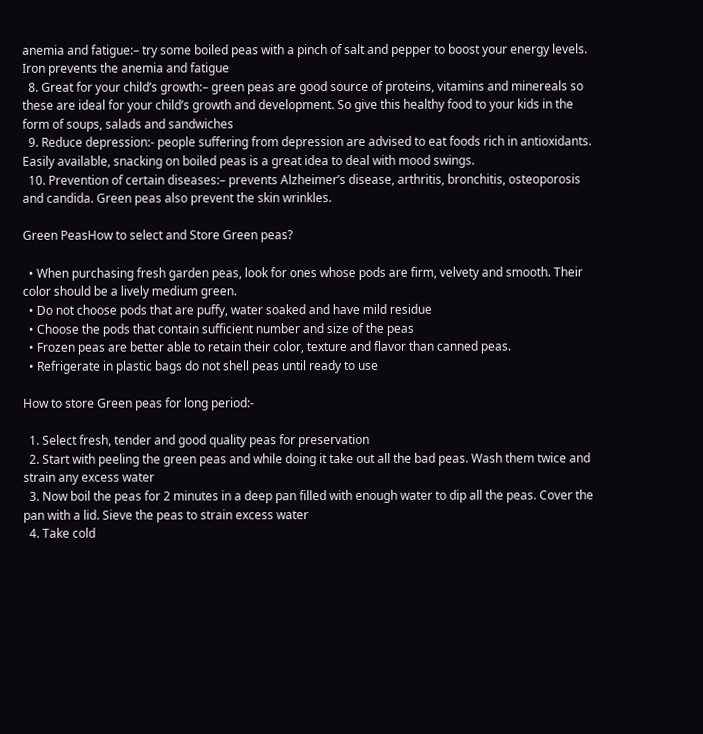anemia and fatigue:– try some boiled peas with a pinch of salt and pepper to boost your energy levels. Iron prevents the anemia and fatigue
  8. Great for your child’s growth:– green peas are good source of proteins, vitamins and minereals so these are ideal for your child’s growth and development. So give this healthy food to your kids in the form of soups, salads and sandwiches
  9. Reduce depression:- people suffering from depression are advised to eat foods rich in antioxidants. Easily available, snacking on boiled peas is a great idea to deal with mood swings.
  10. Prevention of certain diseases:– prevents Alzheimer’s disease, arthritis, bronchitis, osteoporosis and candida. Green peas also prevent the skin wrinkles.

Green PeasHow to select and Store Green peas?

  • When purchasing fresh garden peas, look for ones whose pods are firm, velvety and smooth. Their color should be a lively medium green.
  • Do not choose pods that are puffy, water soaked and have mild residue
  • Choose the pods that contain sufficient number and size of the peas
  • Frozen peas are better able to retain their color, texture and flavor than canned peas.
  • Refrigerate in plastic bags do not shell peas until ready to use

How to store Green peas for long period:-

  1. Select fresh, tender and good quality peas for preservation
  2. Start with peeling the green peas and while doing it take out all the bad peas. Wash them twice and strain any excess water
  3. Now boil the peas for 2 minutes in a deep pan filled with enough water to dip all the peas. Cover the pan with a lid. Sieve the peas to strain excess water
  4. Take cold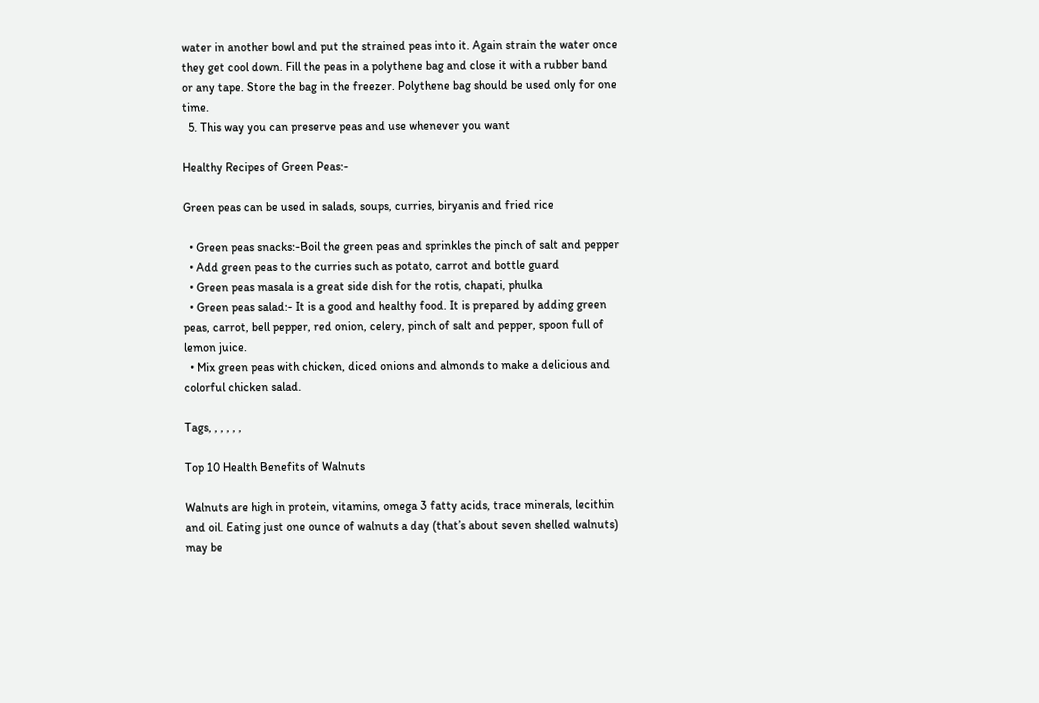water in another bowl and put the strained peas into it. Again strain the water once they get cool down. Fill the peas in a polythene bag and close it with a rubber band or any tape. Store the bag in the freezer. Polythene bag should be used only for one time.
  5. This way you can preserve peas and use whenever you want

Healthy Recipes of Green Peas:-

Green peas can be used in salads, soups, curries, biryanis and fried rice

  • Green peas snacks:-Boil the green peas and sprinkles the pinch of salt and pepper
  • Add green peas to the curries such as potato, carrot and bottle guard
  • Green peas masala is a great side dish for the rotis, chapati, phulka
  • Green peas salad:- It is a good and healthy food. It is prepared by adding green peas, carrot, bell pepper, red onion, celery, pinch of salt and pepper, spoon full of lemon juice.
  • Mix green peas with chicken, diced onions and almonds to make a delicious and colorful chicken salad.

Tags, , , , , ,

Top 10 Health Benefits of Walnuts

Walnuts are high in protein, vitamins, omega 3 fatty acids, trace minerals, lecithin and oil. Eating just one ounce of walnuts a day (that’s about seven shelled walnuts) may be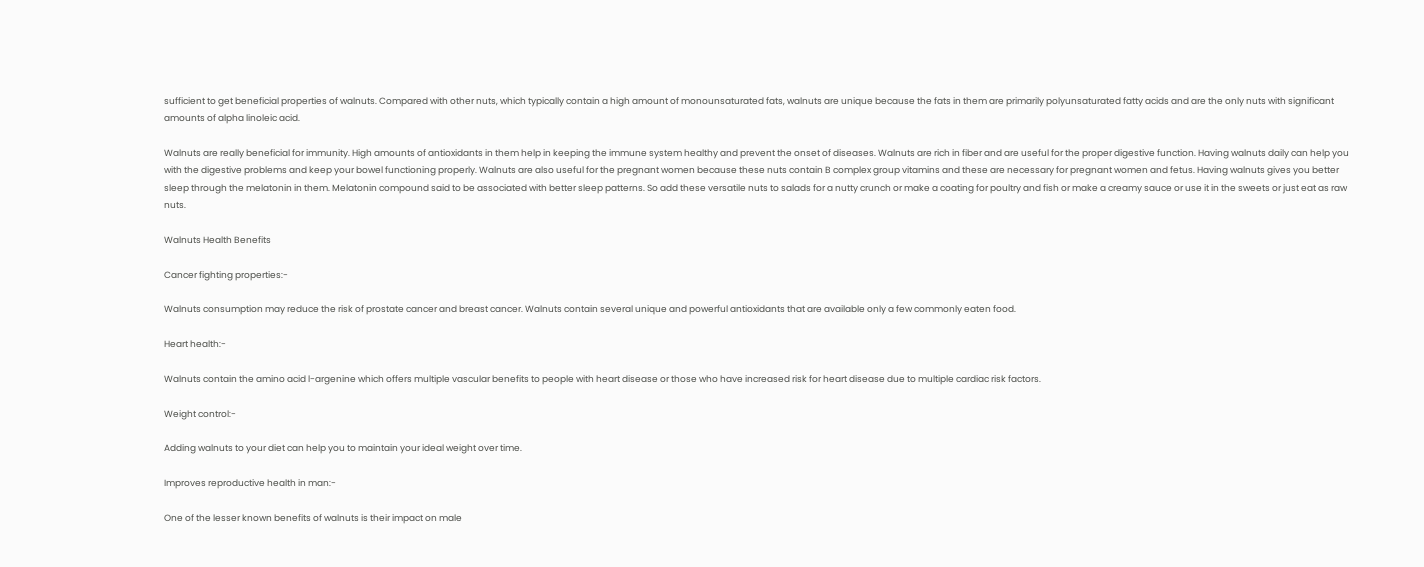sufficient to get beneficial properties of walnuts. Compared with other nuts, which typically contain a high amount of monounsaturated fats, walnuts are unique because the fats in them are primarily polyunsaturated fatty acids and are the only nuts with significant amounts of alpha linoleic acid.

Walnuts are really beneficial for immunity. High amounts of antioxidants in them help in keeping the immune system healthy and prevent the onset of diseases. Walnuts are rich in fiber and are useful for the proper digestive function. Having walnuts daily can help you with the digestive problems and keep your bowel functioning properly. Walnuts are also useful for the pregnant women because these nuts contain B complex group vitamins and these are necessary for pregnant women and fetus. Having walnuts gives you better sleep through the melatonin in them. Melatonin compound said to be associated with better sleep patterns. So add these versatile nuts to salads for a nutty crunch or make a coating for poultry and fish or make a creamy sauce or use it in the sweets or just eat as raw nuts.

Walnuts Health Benefits

Cancer fighting properties:-

Walnuts consumption may reduce the risk of prostate cancer and breast cancer. Walnuts contain several unique and powerful antioxidants that are available only a few commonly eaten food.

Heart health:-

Walnuts contain the amino acid l-argenine which offers multiple vascular benefits to people with heart disease or those who have increased risk for heart disease due to multiple cardiac risk factors.

Weight control:-

Adding walnuts to your diet can help you to maintain your ideal weight over time.

Improves reproductive health in man:-

One of the lesser known benefits of walnuts is their impact on male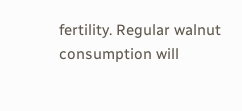fertility. Regular walnut consumption will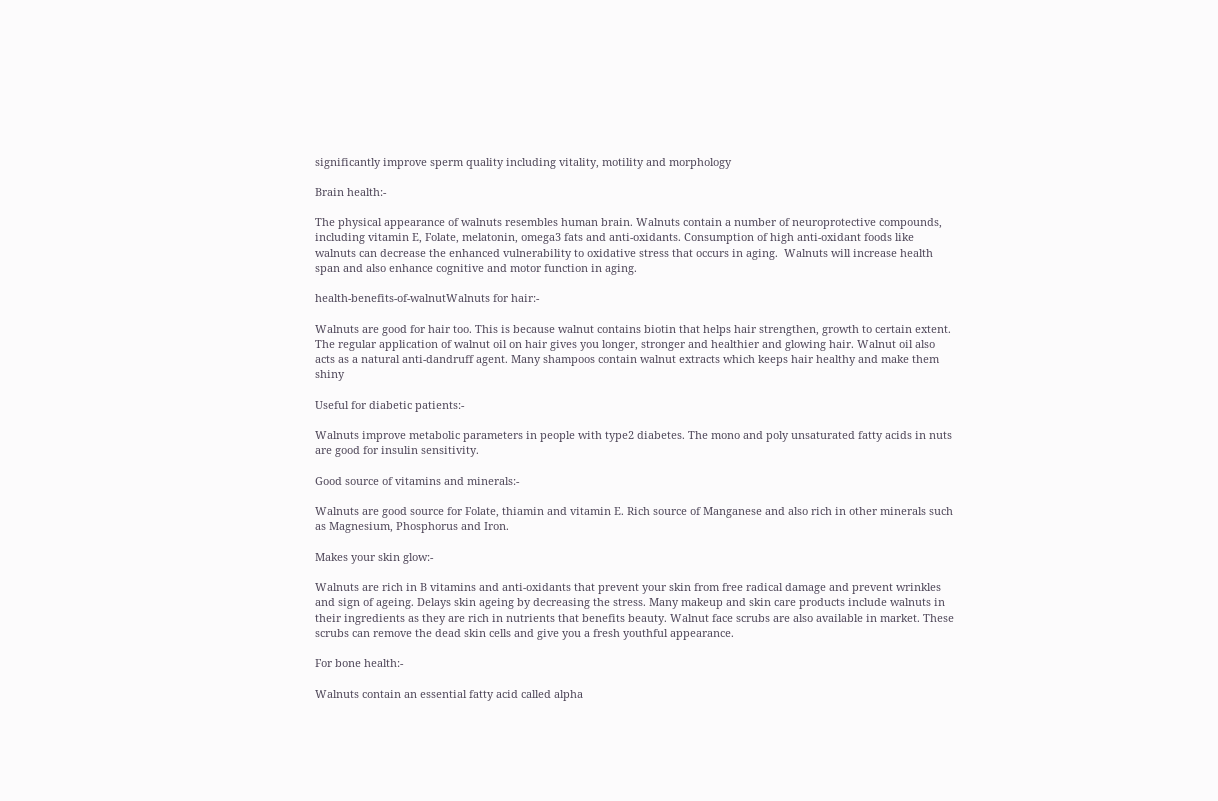significantly improve sperm quality including vitality, motility and morphology

Brain health:-

The physical appearance of walnuts resembles human brain. Walnuts contain a number of neuroprotective compounds, including vitamin E, Folate, melatonin, omega3 fats and anti-oxidants. Consumption of high anti-oxidant foods like walnuts can decrease the enhanced vulnerability to oxidative stress that occurs in aging.  Walnuts will increase health span and also enhance cognitive and motor function in aging.

health-benefits-of-walnutWalnuts for hair:-

Walnuts are good for hair too. This is because walnut contains biotin that helps hair strengthen, growth to certain extent. The regular application of walnut oil on hair gives you longer, stronger and healthier and glowing hair. Walnut oil also acts as a natural anti-dandruff agent. Many shampoos contain walnut extracts which keeps hair healthy and make them shiny

Useful for diabetic patients:-

Walnuts improve metabolic parameters in people with type2 diabetes. The mono and poly unsaturated fatty acids in nuts are good for insulin sensitivity.

Good source of vitamins and minerals:-

Walnuts are good source for Folate, thiamin and vitamin E. Rich source of Manganese and also rich in other minerals such as Magnesium, Phosphorus and Iron.

Makes your skin glow:-

Walnuts are rich in B vitamins and anti-oxidants that prevent your skin from free radical damage and prevent wrinkles and sign of ageing. Delays skin ageing by decreasing the stress. Many makeup and skin care products include walnuts in their ingredients as they are rich in nutrients that benefits beauty. Walnut face scrubs are also available in market. These scrubs can remove the dead skin cells and give you a fresh youthful appearance.

For bone health:-

Walnuts contain an essential fatty acid called alpha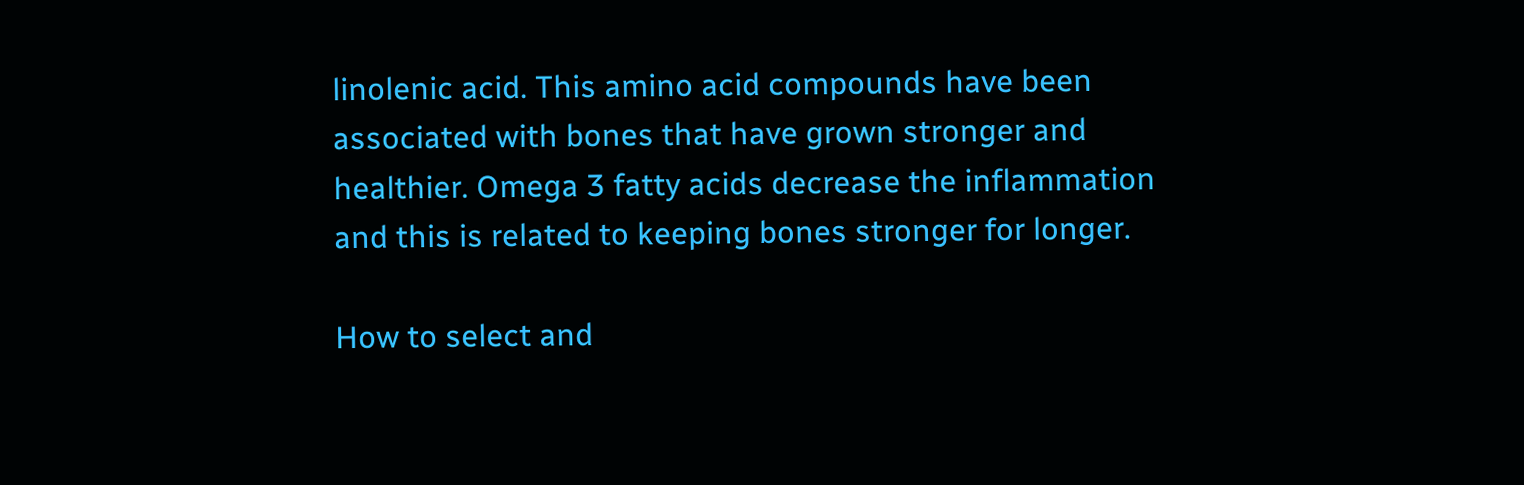linolenic acid. This amino acid compounds have been associated with bones that have grown stronger and healthier. Omega 3 fatty acids decrease the inflammation and this is related to keeping bones stronger for longer.

How to select and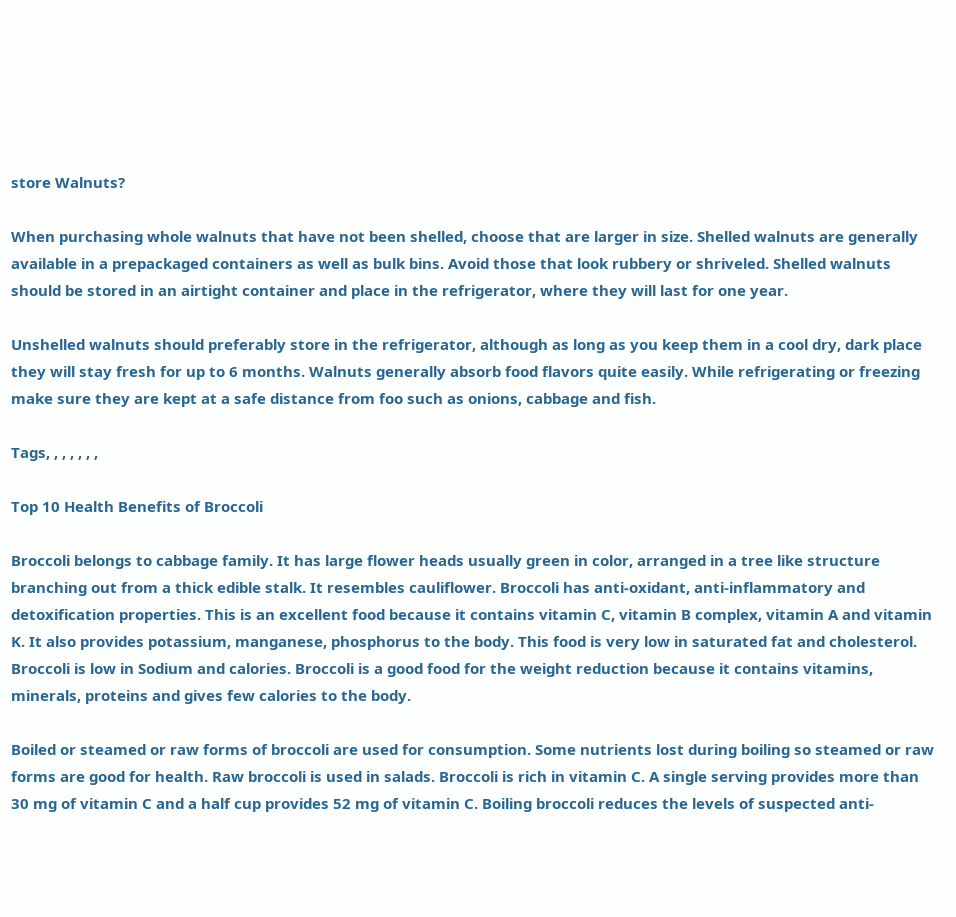store Walnuts?

When purchasing whole walnuts that have not been shelled, choose that are larger in size. Shelled walnuts are generally available in a prepackaged containers as well as bulk bins. Avoid those that look rubbery or shriveled. Shelled walnuts should be stored in an airtight container and place in the refrigerator, where they will last for one year.

Unshelled walnuts should preferably store in the refrigerator, although as long as you keep them in a cool dry, dark place they will stay fresh for up to 6 months. Walnuts generally absorb food flavors quite easily. While refrigerating or freezing make sure they are kept at a safe distance from foo such as onions, cabbage and fish.

Tags, , , , , , ,

Top 10 Health Benefits of Broccoli

Broccoli belongs to cabbage family. It has large flower heads usually green in color, arranged in a tree like structure branching out from a thick edible stalk. It resembles cauliflower. Broccoli has anti-oxidant, anti-inflammatory and detoxification properties. This is an excellent food because it contains vitamin C, vitamin B complex, vitamin A and vitamin K. It also provides potassium, manganese, phosphorus to the body. This food is very low in saturated fat and cholesterol. Broccoli is low in Sodium and calories. Broccoli is a good food for the weight reduction because it contains vitamins, minerals, proteins and gives few calories to the body.

Boiled or steamed or raw forms of broccoli are used for consumption. Some nutrients lost during boiling so steamed or raw forms are good for health. Raw broccoli is used in salads. Broccoli is rich in vitamin C. A single serving provides more than 30 mg of vitamin C and a half cup provides 52 mg of vitamin C. Boiling broccoli reduces the levels of suspected anti-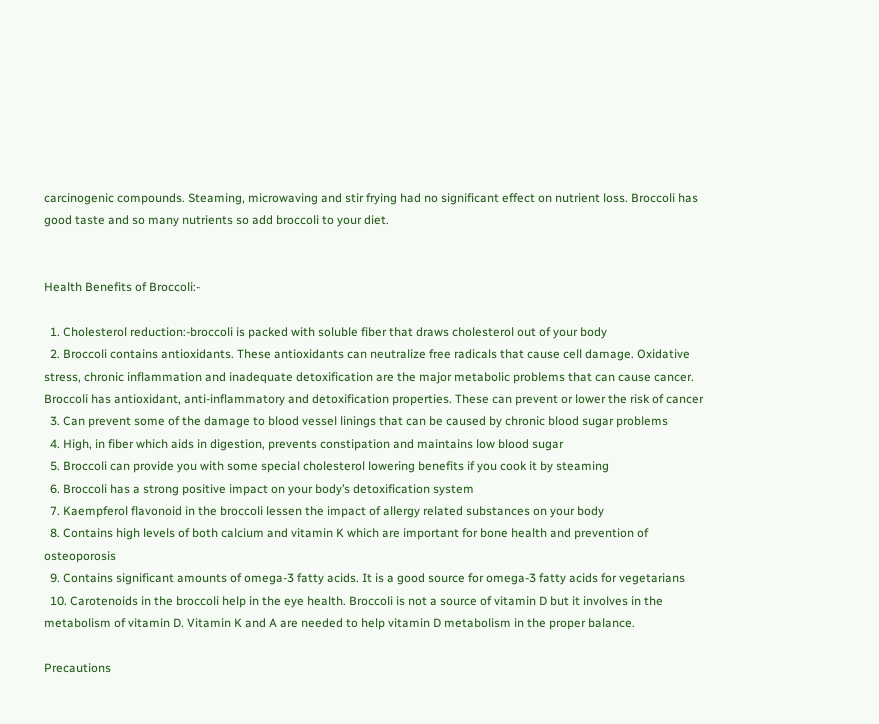carcinogenic compounds. Steaming, microwaving and stir frying had no significant effect on nutrient loss. Broccoli has good taste and so many nutrients so add broccoli to your diet.


Health Benefits of Broccoli:-

  1. Cholesterol reduction:-broccoli is packed with soluble fiber that draws cholesterol out of your body
  2. Broccoli contains antioxidants. These antioxidants can neutralize free radicals that cause cell damage. Oxidative stress, chronic inflammation and inadequate detoxification are the major metabolic problems that can cause cancer. Broccoli has antioxidant, anti-inflammatory and detoxification properties. These can prevent or lower the risk of cancer
  3. Can prevent some of the damage to blood vessel linings that can be caused by chronic blood sugar problems
  4. High, in fiber which aids in digestion, prevents constipation and maintains low blood sugar
  5. Broccoli can provide you with some special cholesterol lowering benefits if you cook it by steaming
  6. Broccoli has a strong positive impact on your body’s detoxification system
  7. Kaempferol flavonoid in the broccoli lessen the impact of allergy related substances on your body
  8. Contains high levels of both calcium and vitamin K which are important for bone health and prevention of osteoporosis
  9. Contains significant amounts of omega-3 fatty acids. It is a good source for omega-3 fatty acids for vegetarians
  10. Carotenoids in the broccoli help in the eye health. Broccoli is not a source of vitamin D but it involves in the metabolism of vitamin D. Vitamin K and A are needed to help vitamin D metabolism in the proper balance.

Precautions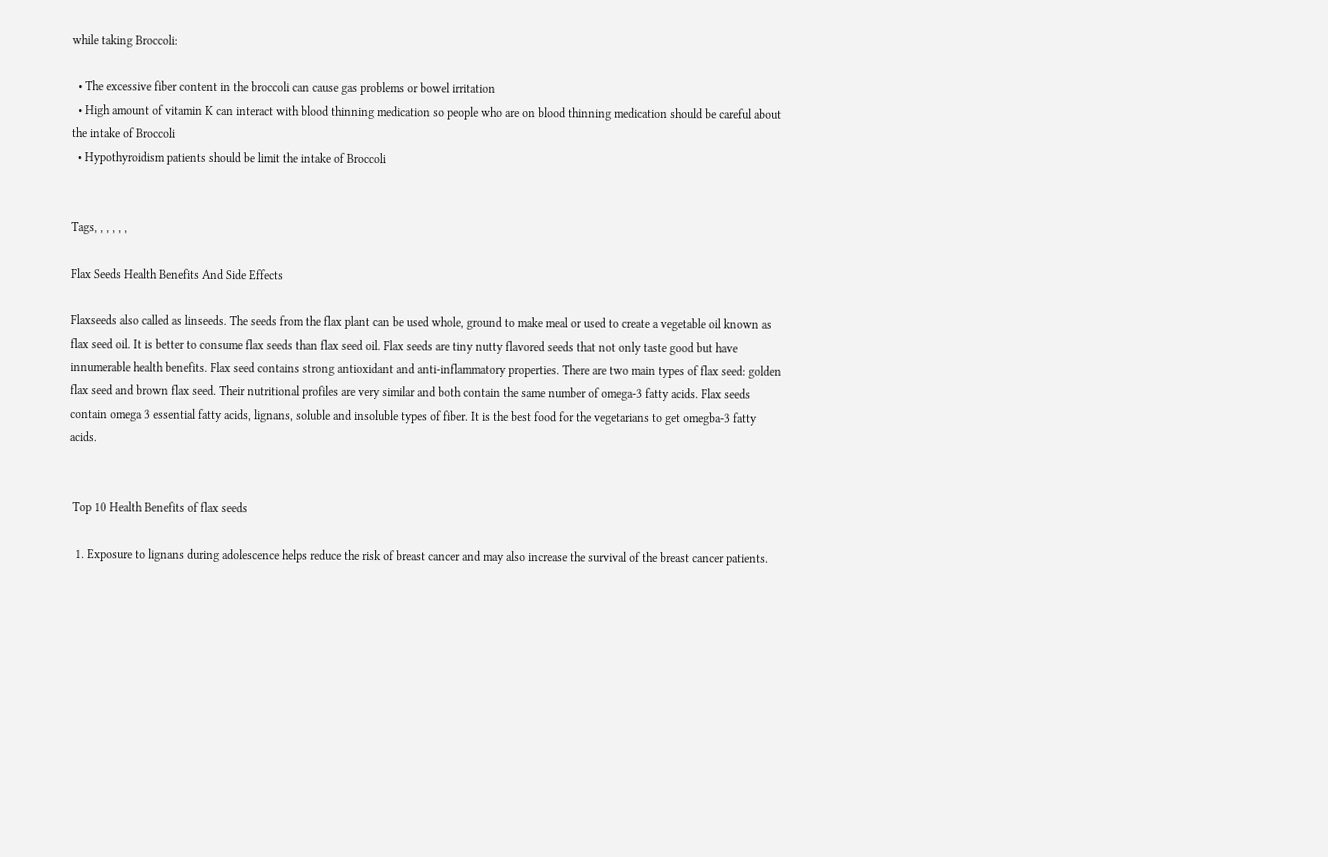while taking Broccoli:

  • The excessive fiber content in the broccoli can cause gas problems or bowel irritation
  • High amount of vitamin K can interact with blood thinning medication so people who are on blood thinning medication should be careful about the intake of Broccoli
  • Hypothyroidism patients should be limit the intake of Broccoli


Tags, , , , , ,

Flax Seeds Health Benefits And Side Effects

Flaxseeds also called as linseeds. The seeds from the flax plant can be used whole, ground to make meal or used to create a vegetable oil known as flax seed oil. It is better to consume flax seeds than flax seed oil. Flax seeds are tiny nutty flavored seeds that not only taste good but have innumerable health benefits. Flax seed contains strong antioxidant and anti-inflammatory properties. There are two main types of flax seed: golden flax seed and brown flax seed. Their nutritional profiles are very similar and both contain the same number of omega-3 fatty acids. Flax seeds contain omega 3 essential fatty acids, lignans, soluble and insoluble types of fiber. It is the best food for the vegetarians to get omegba-3 fatty acids.


 Top 10 Health Benefits of flax seeds

  1. Exposure to lignans during adolescence helps reduce the risk of breast cancer and may also increase the survival of the breast cancer patients.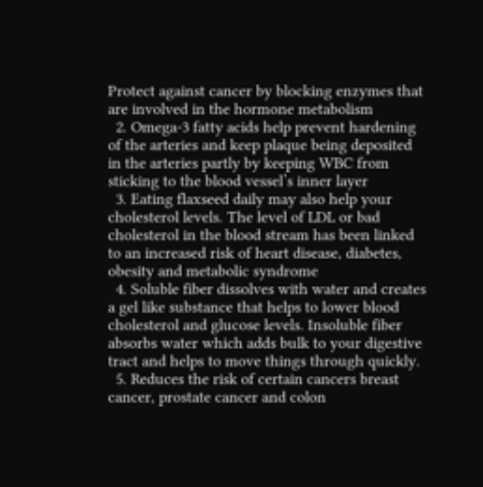Protect against cancer by blocking enzymes that are involved in the hormone metabolism
  2. Omega-3 fatty acids help prevent hardening of the arteries and keep plaque being deposited in the arteries partly by keeping WBC from sticking to the blood vessel’s inner layer
  3. Eating flaxseed daily may also help your cholesterol levels. The level of LDL or bad cholesterol in the blood stream has been linked to an increased risk of heart disease, diabetes, obesity and metabolic syndrome
  4. Soluble fiber dissolves with water and creates a gel like substance that helps to lower blood cholesterol and glucose levels. Insoluble fiber absorbs water which adds bulk to your digestive tract and helps to move things through quickly.
  5. Reduces the risk of certain cancers breast cancer, prostate cancer and colon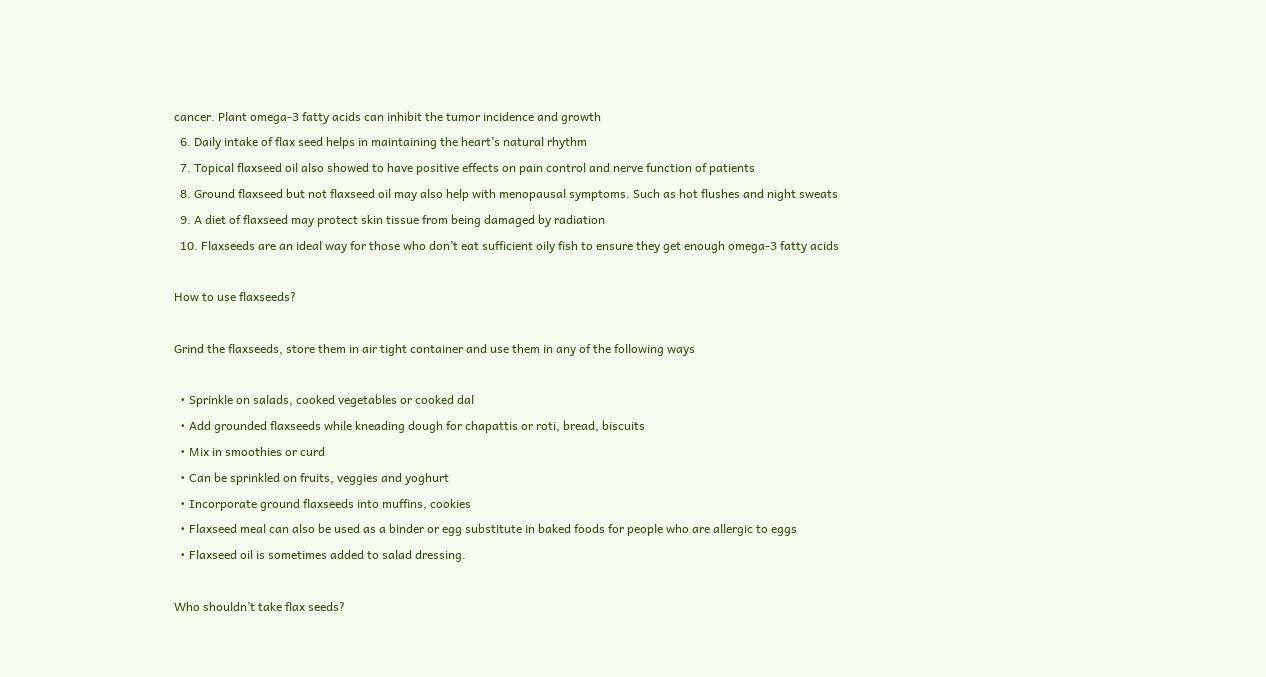cancer. Plant omega-3 fatty acids can inhibit the tumor incidence and growth
  6. Daily intake of flax seed helps in maintaining the heart’s natural rhythm
  7. Topical flaxseed oil also showed to have positive effects on pain control and nerve function of patients
  8. Ground flaxseed but not flaxseed oil may also help with menopausal symptoms. Such as hot flushes and night sweats
  9. A diet of flaxseed may protect skin tissue from being damaged by radiation
  10. Flaxseeds are an ideal way for those who don’t eat sufficient oily fish to ensure they get enough omega-3 fatty acids

How to use flaxseeds?

Grind the flaxseeds, store them in air tight container and use them in any of the following ways

  • Sprinkle on salads, cooked vegetables or cooked dal
  • Add grounded flaxseeds while kneading dough for chapattis or roti, bread, biscuits
  • Mix in smoothies or curd
  • Can be sprinkled on fruits, veggies and yoghurt
  • Incorporate ground flaxseeds into muffins, cookies
  • Flaxseed meal can also be used as a binder or egg substitute in baked foods for people who are allergic to eggs
  • Flaxseed oil is sometimes added to salad dressing.

Who shouldn’t take flax seeds?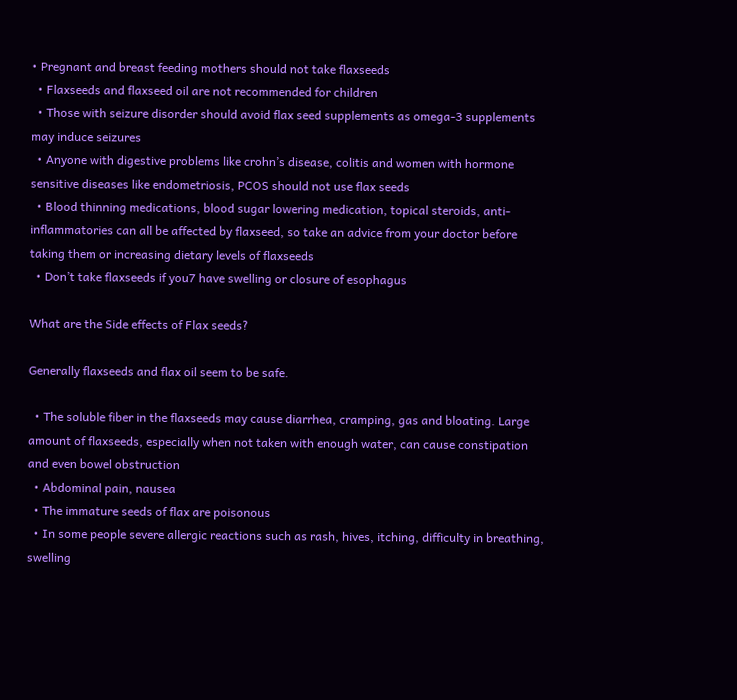• Pregnant and breast feeding mothers should not take flaxseeds
  • Flaxseeds and flaxseed oil are not recommended for children
  • Those with seizure disorder should avoid flax seed supplements as omega-3 supplements may induce seizures
  • Anyone with digestive problems like crohn’s disease, colitis and women with hormone sensitive diseases like endometriosis, PCOS should not use flax seeds
  • Blood thinning medications, blood sugar lowering medication, topical steroids, anti-inflammatories can all be affected by flaxseed, so take an advice from your doctor before taking them or increasing dietary levels of flaxseeds
  • Don’t take flaxseeds if you7 have swelling or closure of esophagus

What are the Side effects of Flax seeds?

Generally flaxseeds and flax oil seem to be safe.

  • The soluble fiber in the flaxseeds may cause diarrhea, cramping, gas and bloating. Large amount of flaxseeds, especially when not taken with enough water, can cause constipation and even bowel obstruction
  • Abdominal pain, nausea
  • The immature seeds of flax are poisonous
  • In some people severe allergic reactions such as rash, hives, itching, difficulty in breathing, swelling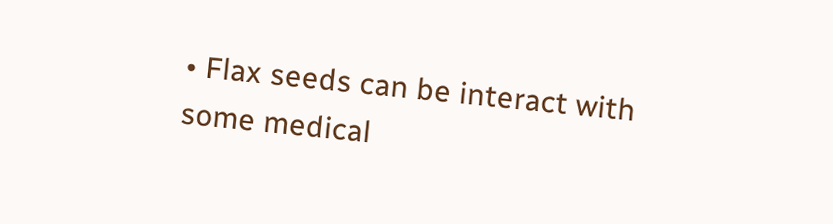• Flax seeds can be interact with some medical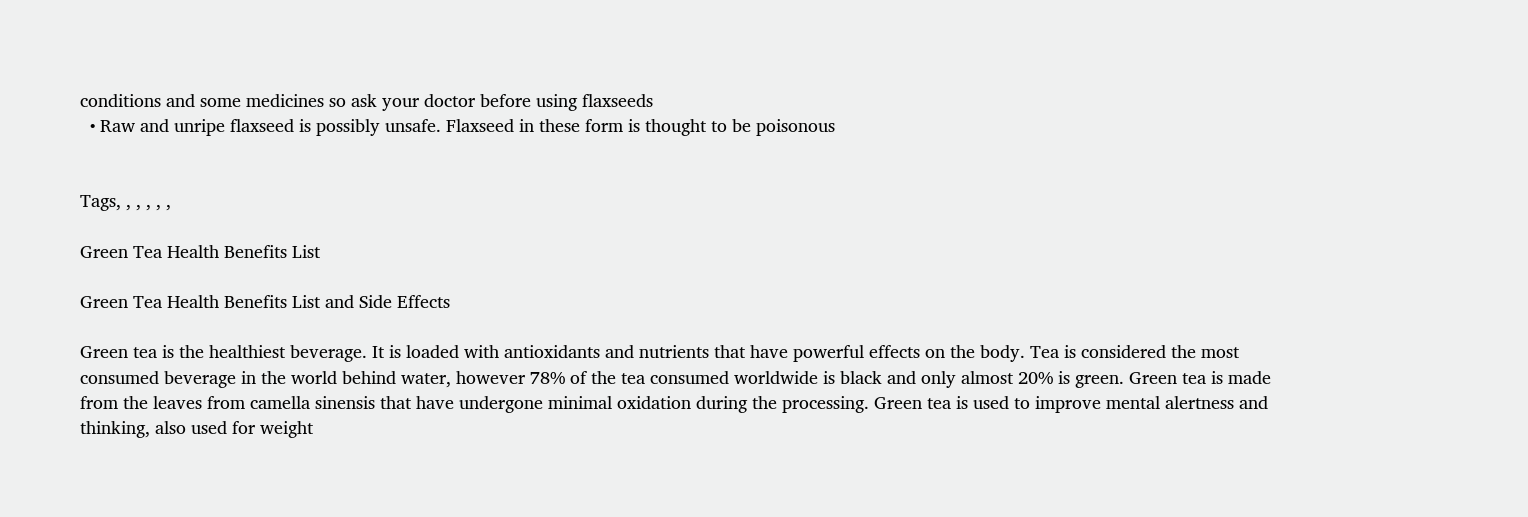conditions and some medicines so ask your doctor before using flaxseeds
  • Raw and unripe flaxseed is possibly unsafe. Flaxseed in these form is thought to be poisonous


Tags, , , , , ,

Green Tea Health Benefits List

Green Tea Health Benefits List and Side Effects

Green tea is the healthiest beverage. It is loaded with antioxidants and nutrients that have powerful effects on the body. Tea is considered the most consumed beverage in the world behind water, however 78% of the tea consumed worldwide is black and only almost 20% is green. Green tea is made from the leaves from camella sinensis that have undergone minimal oxidation during the processing. Green tea is used to improve mental alertness and thinking, also used for weight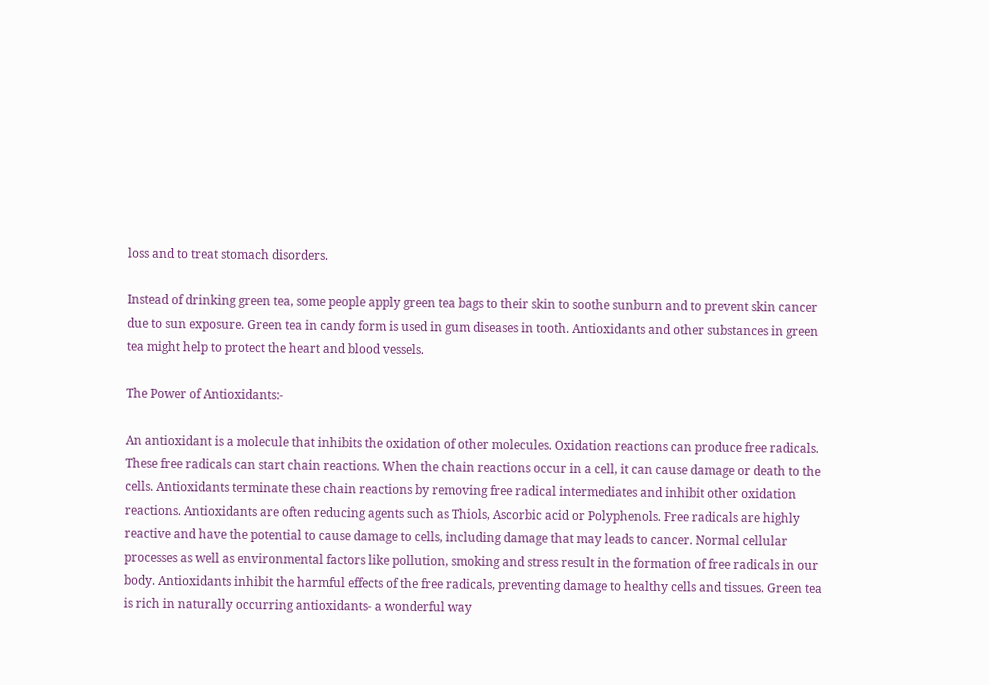loss and to treat stomach disorders.

Instead of drinking green tea, some people apply green tea bags to their skin to soothe sunburn and to prevent skin cancer due to sun exposure. Green tea in candy form is used in gum diseases in tooth. Antioxidants and other substances in green tea might help to protect the heart and blood vessels.

The Power of Antioxidants:-

An antioxidant is a molecule that inhibits the oxidation of other molecules. Oxidation reactions can produce free radicals. These free radicals can start chain reactions. When the chain reactions occur in a cell, it can cause damage or death to the cells. Antioxidants terminate these chain reactions by removing free radical intermediates and inhibit other oxidation reactions. Antioxidants are often reducing agents such as Thiols, Ascorbic acid or Polyphenols. Free radicals are highly reactive and have the potential to cause damage to cells, including damage that may leads to cancer. Normal cellular processes as well as environmental factors like pollution, smoking and stress result in the formation of free radicals in our body. Antioxidants inhibit the harmful effects of the free radicals, preventing damage to healthy cells and tissues. Green tea is rich in naturally occurring antioxidants- a wonderful way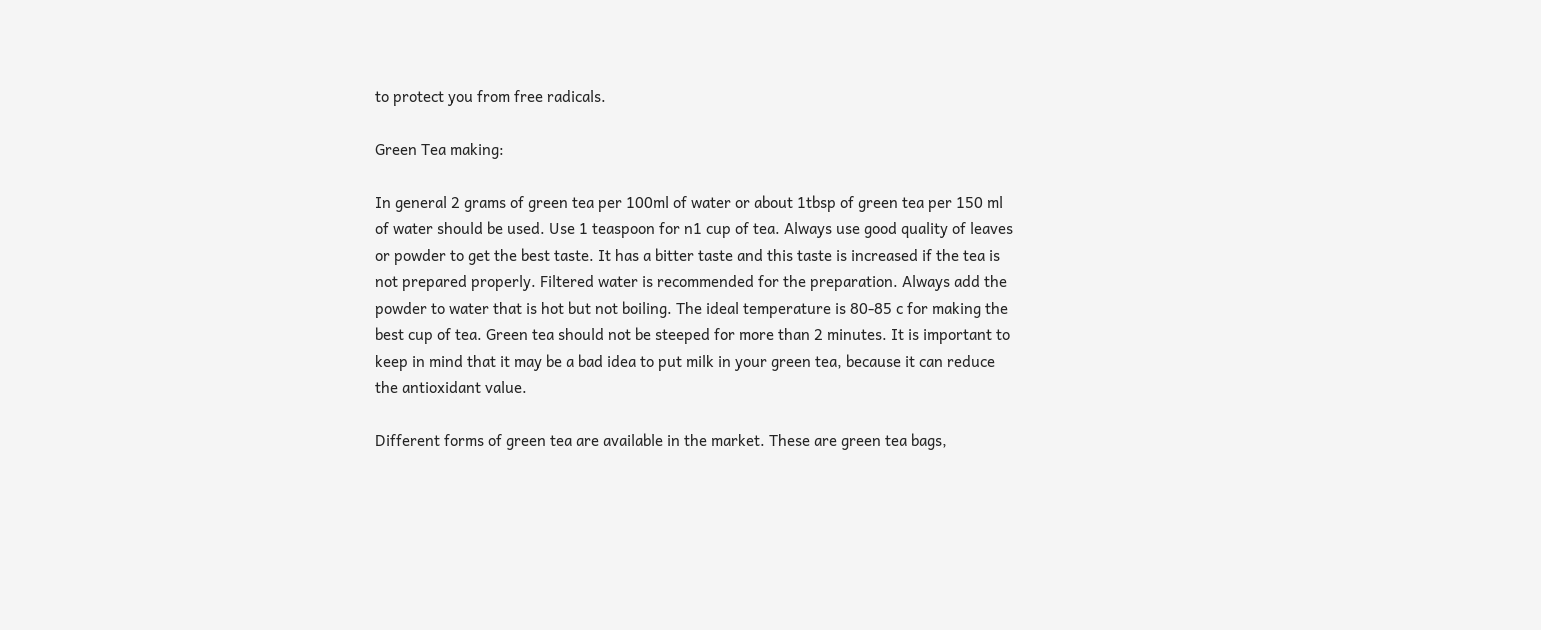to protect you from free radicals.

Green Tea making:

In general 2 grams of green tea per 100ml of water or about 1tbsp of green tea per 150 ml of water should be used. Use 1 teaspoon for n1 cup of tea. Always use good quality of leaves or powder to get the best taste. It has a bitter taste and this taste is increased if the tea is not prepared properly. Filtered water is recommended for the preparation. Always add the powder to water that is hot but not boiling. The ideal temperature is 80-85 c for making the best cup of tea. Green tea should not be steeped for more than 2 minutes. It is important to keep in mind that it may be a bad idea to put milk in your green tea, because it can reduce the antioxidant value.

Different forms of green tea are available in the market. These are green tea bags,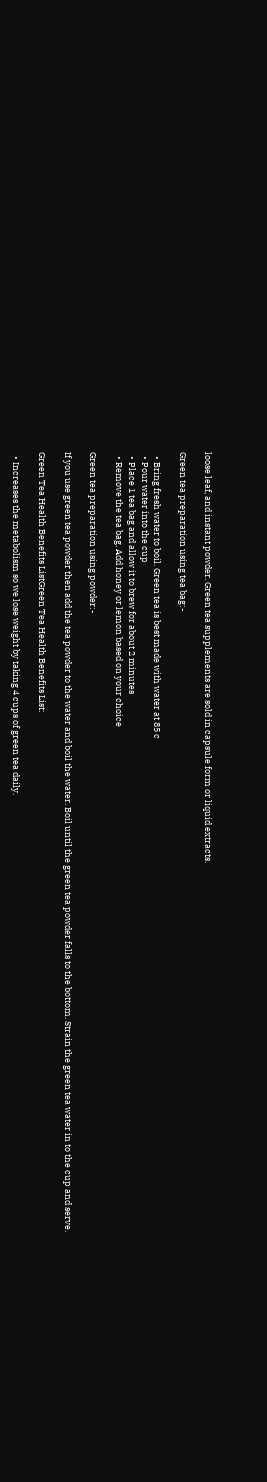loose leaf, and instant powder. Green tea supplements are sold in capsule form or liquid extracts.

Green tea preparation using tea bag:-

  • Bring fresh water to boil. Green tea is best made with water at 85 c
  • Pour water into the cup
  • Place 1 tea bag and allow it to brew for about 2 minutes
  • Remove the tea bag. Add honey or lemon based on your choice

Green tea preparation using powder:-

If you use green tea powder then add the tea powder to the water and boil the water. Boil until the green tea powder falls to the bottom. Strain the green tea water in to the cup and serve.

Green Tea Health Benefits ListGreen Tea Health Benefits List:

  • Increases the metabolism so we lose weight by taking 4 cups of green tea daily.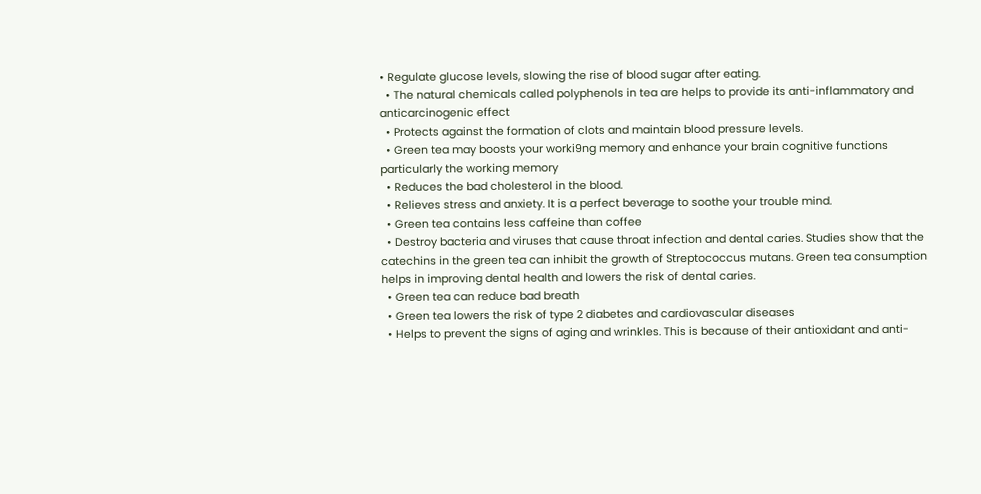• Regulate glucose levels, slowing the rise of blood sugar after eating.
  • The natural chemicals called polyphenols in tea are helps to provide its anti-inflammatory and anticarcinogenic effect
  • Protects against the formation of clots and maintain blood pressure levels.
  • Green tea may boosts your worki9ng memory and enhance your brain cognitive functions particularly the working memory
  • Reduces the bad cholesterol in the blood.
  • Relieves stress and anxiety. It is a perfect beverage to soothe your trouble mind.
  • Green tea contains less caffeine than coffee
  • Destroy bacteria and viruses that cause throat infection and dental caries. Studies show that the catechins in the green tea can inhibit the growth of Streptococcus mutans. Green tea consumption helps in improving dental health and lowers the risk of dental caries.
  • Green tea can reduce bad breath
  • Green tea lowers the risk of type 2 diabetes and cardiovascular diseases
  • Helps to prevent the signs of aging and wrinkles. This is because of their antioxidant and anti-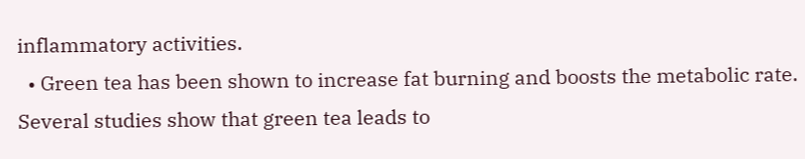inflammatory activities.
  • Green tea has been shown to increase fat burning and boosts the metabolic rate. Several studies show that green tea leads to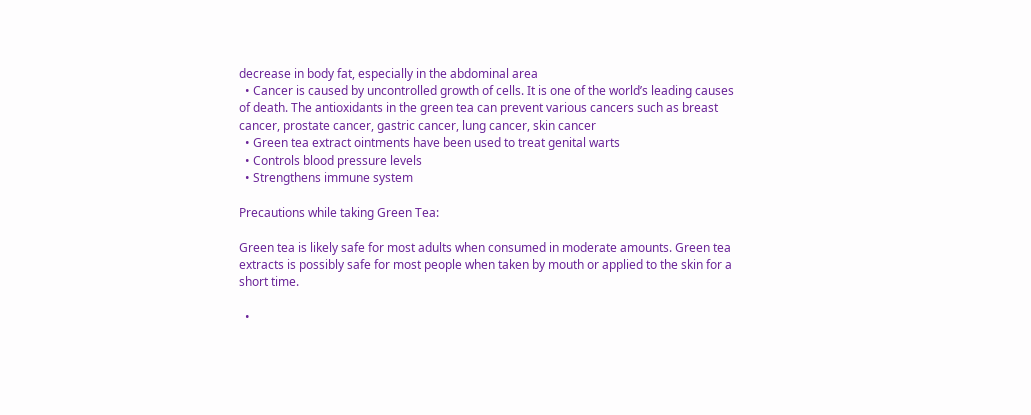decrease in body fat, especially in the abdominal area
  • Cancer is caused by uncontrolled growth of cells. It is one of the world’s leading causes of death. The antioxidants in the green tea can prevent various cancers such as breast cancer, prostate cancer, gastric cancer, lung cancer, skin cancer
  • Green tea extract ointments have been used to treat genital warts
  • Controls blood pressure levels
  • Strengthens immune system

Precautions while taking Green Tea:

Green tea is likely safe for most adults when consumed in moderate amounts. Green tea extracts is possibly safe for most people when taken by mouth or applied to the skin for a short time.

  •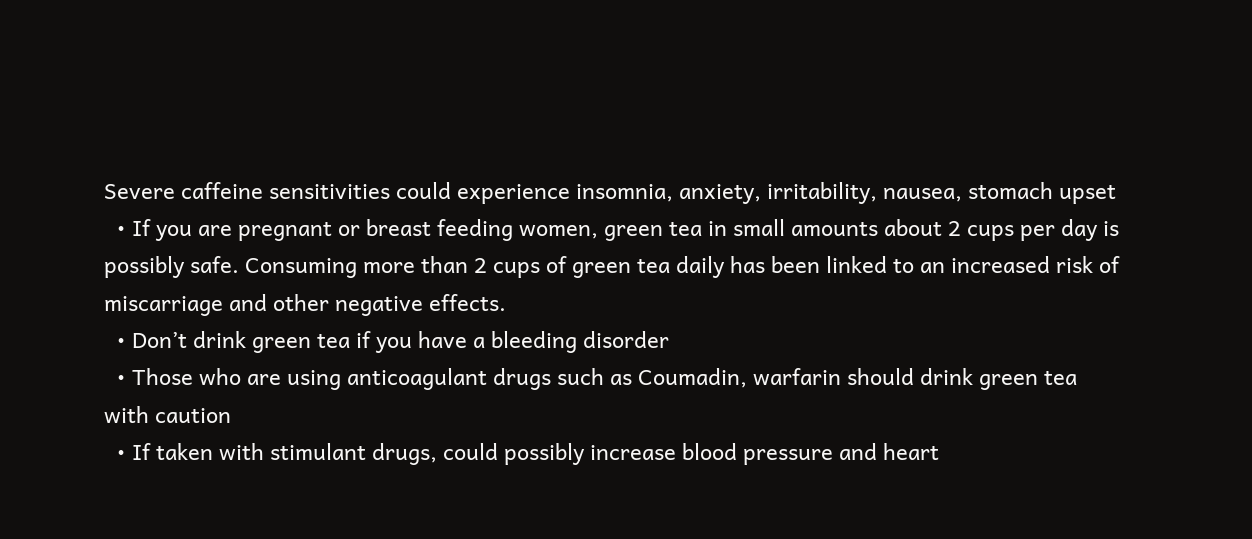Severe caffeine sensitivities could experience insomnia, anxiety, irritability, nausea, stomach upset
  • If you are pregnant or breast feeding women, green tea in small amounts about 2 cups per day is possibly safe. Consuming more than 2 cups of green tea daily has been linked to an increased risk of miscarriage and other negative effects.
  • Don’t drink green tea if you have a bleeding disorder
  • Those who are using anticoagulant drugs such as Coumadin, warfarin should drink green tea with caution
  • If taken with stimulant drugs, could possibly increase blood pressure and heart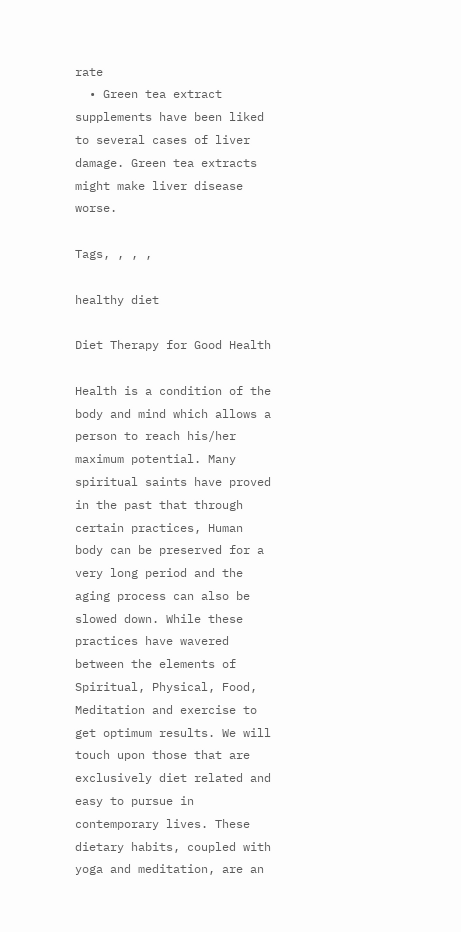rate
  • Green tea extract supplements have been liked to several cases of liver damage. Green tea extracts might make liver disease worse.

Tags, , , ,

healthy diet

Diet Therapy for Good Health

Health is a condition of the body and mind which allows a person to reach his/her maximum potential. Many spiritual saints have proved in the past that through certain practices, Human body can be preserved for a very long period and the aging process can also be slowed down. While these practices have wavered between the elements of Spiritual, Physical, Food, Meditation and exercise to get optimum results. We will touch upon those that are exclusively diet related and easy to pursue in contemporary lives. These dietary habits, coupled with yoga and meditation, are an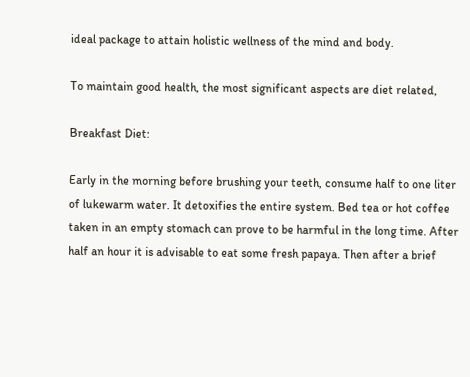ideal package to attain holistic wellness of the mind and body.

To maintain good health, the most significant aspects are diet related,

Breakfast Diet:

Early in the morning before brushing your teeth, consume half to one liter of lukewarm water. It detoxifies the entire system. Bed tea or hot coffee taken in an empty stomach can prove to be harmful in the long time. After half an hour it is advisable to eat some fresh papaya. Then after a brief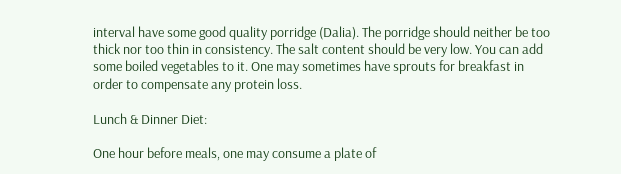interval have some good quality porridge (Dalia). The porridge should neither be too thick nor too thin in consistency. The salt content should be very low. You can add some boiled vegetables to it. One may sometimes have sprouts for breakfast in order to compensate any protein loss.

Lunch & Dinner Diet:

One hour before meals, one may consume a plate of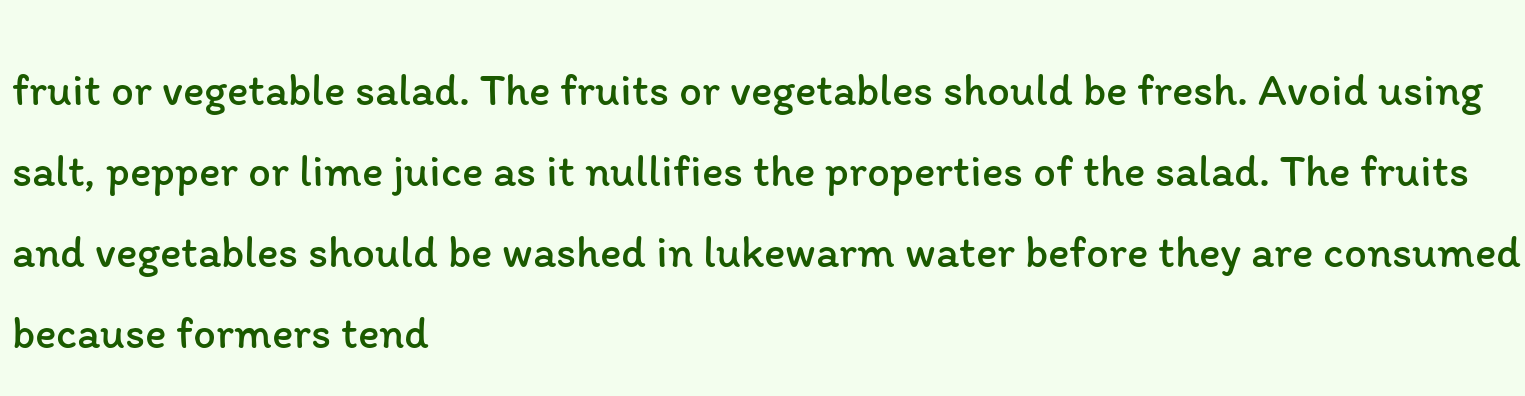fruit or vegetable salad. The fruits or vegetables should be fresh. Avoid using salt, pepper or lime juice as it nullifies the properties of the salad. The fruits and vegetables should be washed in lukewarm water before they are consumed because formers tend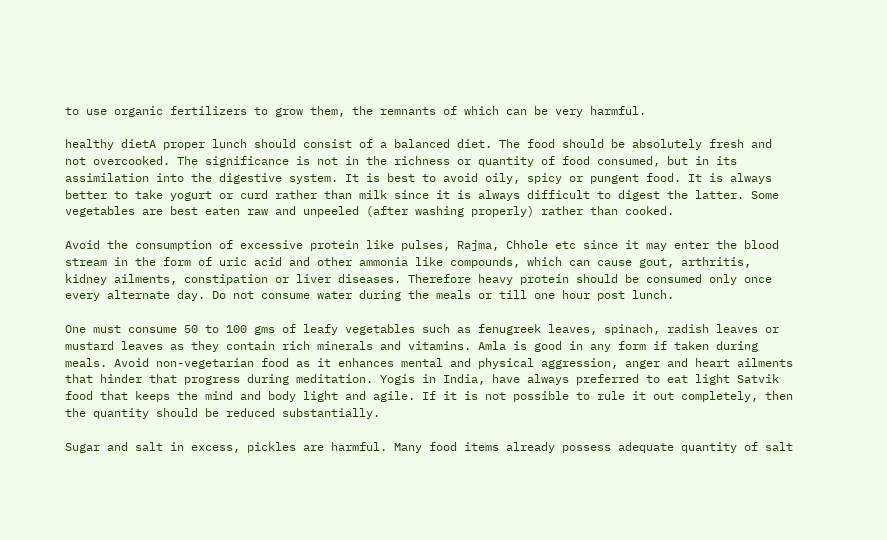to use organic fertilizers to grow them, the remnants of which can be very harmful.

healthy dietA proper lunch should consist of a balanced diet. The food should be absolutely fresh and not overcooked. The significance is not in the richness or quantity of food consumed, but in its assimilation into the digestive system. It is best to avoid oily, spicy or pungent food. It is always better to take yogurt or curd rather than milk since it is always difficult to digest the latter. Some vegetables are best eaten raw and unpeeled (after washing properly) rather than cooked.

Avoid the consumption of excessive protein like pulses, Rajma, Chhole etc since it may enter the blood stream in the form of uric acid and other ammonia like compounds, which can cause gout, arthritis, kidney ailments, constipation or liver diseases. Therefore heavy protein should be consumed only once every alternate day. Do not consume water during the meals or till one hour post lunch.

One must consume 50 to 100 gms of leafy vegetables such as fenugreek leaves, spinach, radish leaves or mustard leaves as they contain rich minerals and vitamins. Amla is good in any form if taken during meals. Avoid non-vegetarian food as it enhances mental and physical aggression, anger and heart ailments that hinder that progress during meditation. Yogis in India, have always preferred to eat light Satvik food that keeps the mind and body light and agile. If it is not possible to rule it out completely, then the quantity should be reduced substantially.

Sugar and salt in excess, pickles are harmful. Many food items already possess adequate quantity of salt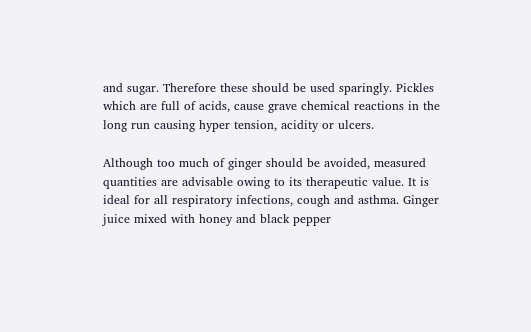and sugar. Therefore these should be used sparingly. Pickles which are full of acids, cause grave chemical reactions in the long run causing hyper tension, acidity or ulcers.

Although too much of ginger should be avoided, measured quantities are advisable owing to its therapeutic value. It is ideal for all respiratory infections, cough and asthma. Ginger juice mixed with honey and black pepper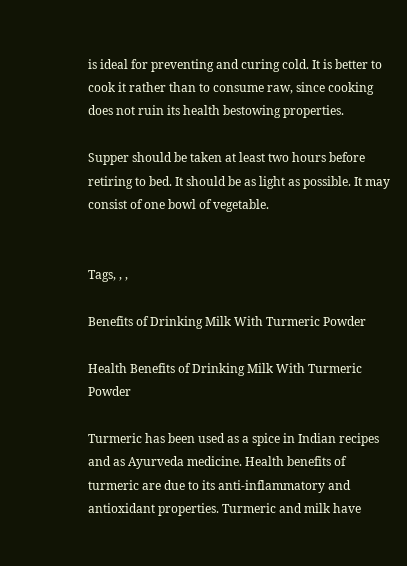is ideal for preventing and curing cold. It is better to cook it rather than to consume raw, since cooking does not ruin its health bestowing properties.

Supper should be taken at least two hours before retiring to bed. It should be as light as possible. It may consist of one bowl of vegetable.


Tags, , ,

Benefits of Drinking Milk With Turmeric Powder

Health Benefits of Drinking Milk With Turmeric Powder

Turmeric has been used as a spice in Indian recipes and as Ayurveda medicine. Health benefits of turmeric are due to its anti-inflammatory and antioxidant properties. Turmeric and milk have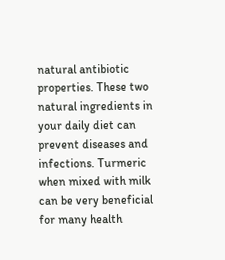natural antibiotic properties. These two natural ingredients in your daily diet can prevent diseases and infections. Turmeric when mixed with milk can be very beneficial for many health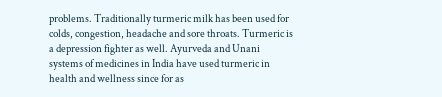problems. Traditionally turmeric milk has been used for colds, congestion, headache and sore throats. Turmeric is a depression fighter as well. Ayurveda and Unani systems of medicines in India have used turmeric in health and wellness since for as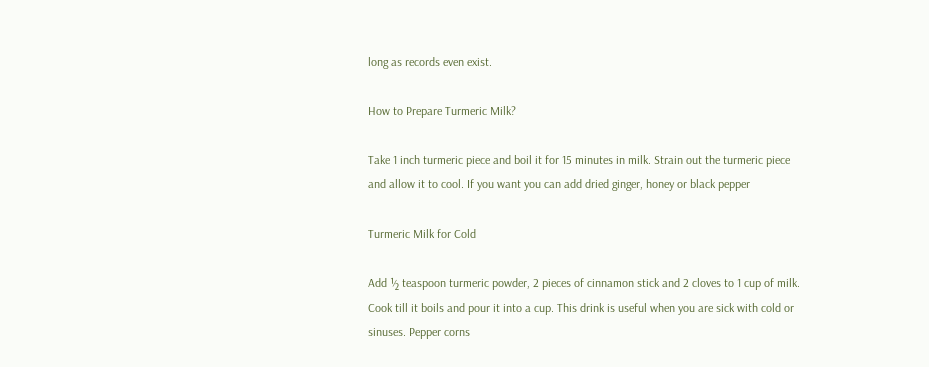long as records even exist.

How to Prepare Turmeric Milk?

Take 1 inch turmeric piece and boil it for 15 minutes in milk. Strain out the turmeric piece and allow it to cool. If you want you can add dried ginger, honey or black pepper

Turmeric Milk for Cold

Add ½ teaspoon turmeric powder, 2 pieces of cinnamon stick and 2 cloves to 1 cup of milk. Cook till it boils and pour it into a cup. This drink is useful when you are sick with cold or sinuses. Pepper corns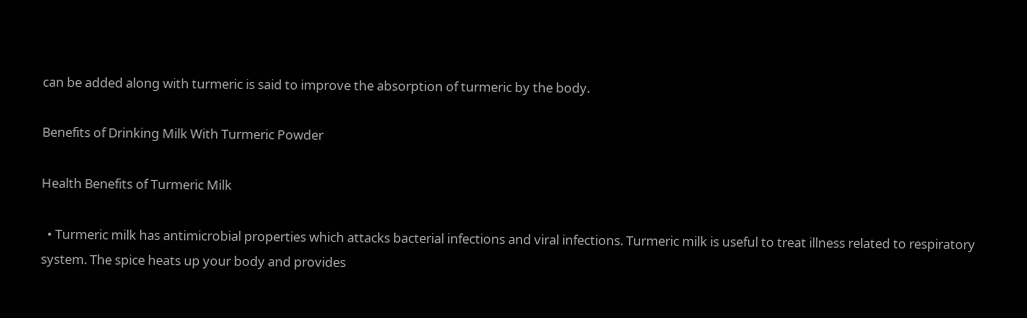can be added along with turmeric is said to improve the absorption of turmeric by the body.

Benefits of Drinking Milk With Turmeric Powder

Health Benefits of Turmeric Milk

  • Turmeric milk has antimicrobial properties which attacks bacterial infections and viral infections. Turmeric milk is useful to treat illness related to respiratory system. The spice heats up your body and provides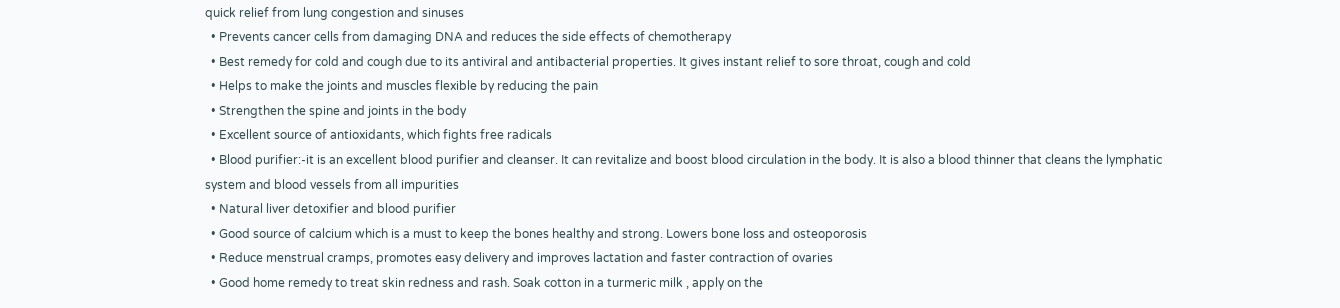quick relief from lung congestion and sinuses
  • Prevents cancer cells from damaging DNA and reduces the side effects of chemotherapy
  • Best remedy for cold and cough due to its antiviral and antibacterial properties. It gives instant relief to sore throat, cough and cold
  • Helps to make the joints and muscles flexible by reducing the pain
  • Strengthen the spine and joints in the body
  • Excellent source of antioxidants, which fights free radicals
  • Blood purifier:-it is an excellent blood purifier and cleanser. It can revitalize and boost blood circulation in the body. It is also a blood thinner that cleans the lymphatic system and blood vessels from all impurities
  • Natural liver detoxifier and blood purifier
  • Good source of calcium which is a must to keep the bones healthy and strong. Lowers bone loss and osteoporosis
  • Reduce menstrual cramps, promotes easy delivery and improves lactation and faster contraction of ovaries
  • Good home remedy to treat skin redness and rash. Soak cotton in a turmeric milk , apply on the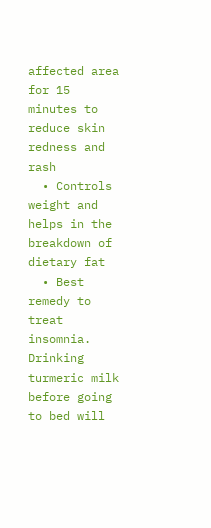affected area for 15 minutes to reduce skin redness and rash
  • Controls weight and helps in the breakdown of dietary fat
  • Best remedy to treat insomnia. Drinking turmeric milk before going to bed will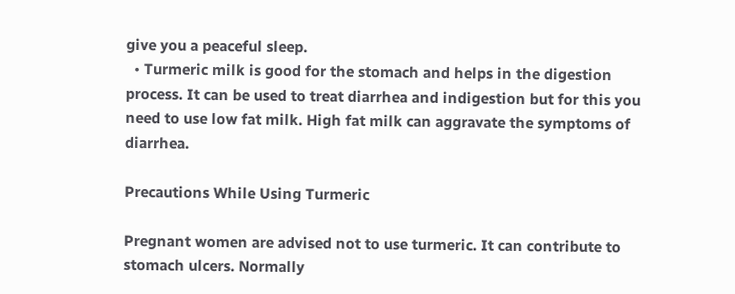give you a peaceful sleep.
  • Turmeric milk is good for the stomach and helps in the digestion process. It can be used to treat diarrhea and indigestion but for this you need to use low fat milk. High fat milk can aggravate the symptoms of diarrhea.

Precautions While Using Turmeric

Pregnant women are advised not to use turmeric. It can contribute to stomach ulcers. Normally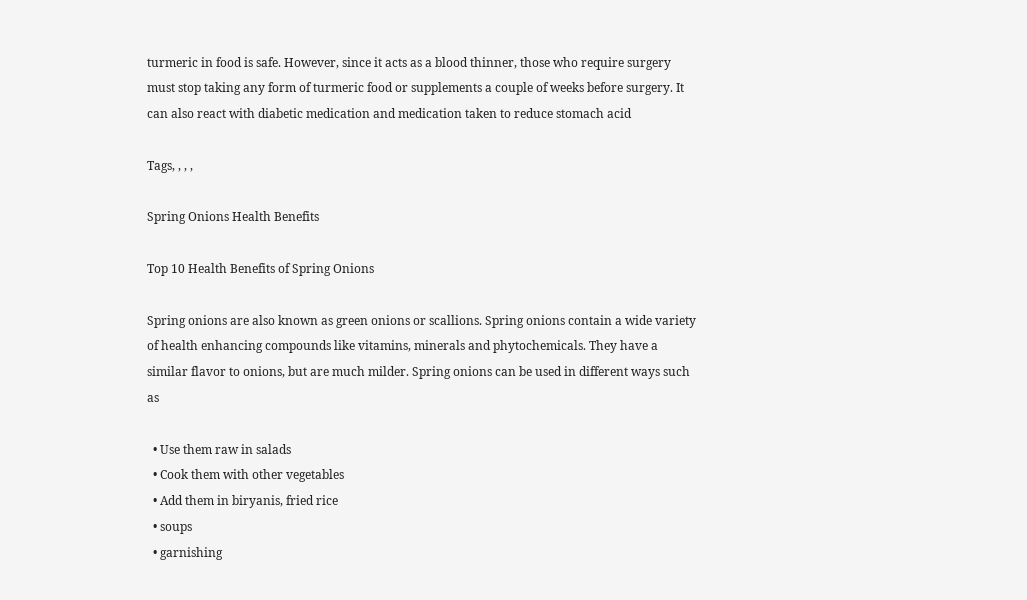turmeric in food is safe. However, since it acts as a blood thinner, those who require surgery must stop taking any form of turmeric food or supplements a couple of weeks before surgery. It can also react with diabetic medication and medication taken to reduce stomach acid

Tags, , , ,

Spring Onions Health Benefits

Top 10 Health Benefits of Spring Onions

Spring onions are also known as green onions or scallions. Spring onions contain a wide variety of health enhancing compounds like vitamins, minerals and phytochemicals. They have a similar flavor to onions, but are much milder. Spring onions can be used in different ways such as

  • Use them raw in salads
  • Cook them with other vegetables
  • Add them in biryanis, fried rice
  • soups
  • garnishing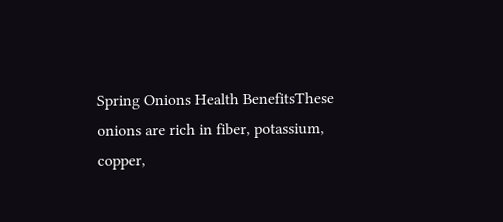Spring Onions Health BenefitsThese onions are rich in fiber, potassium, copper,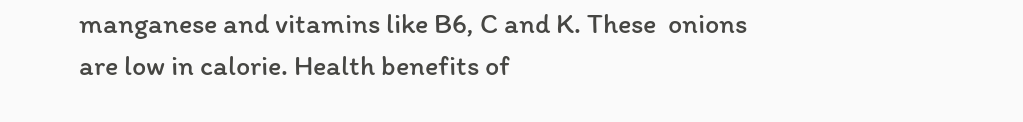manganese and vitamins like B6, C and K. These  onions are low in calorie. Health benefits of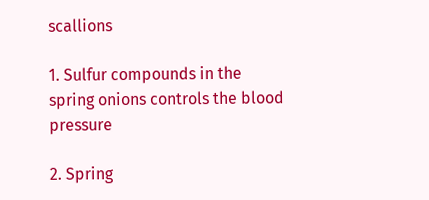scallions

1. Sulfur compounds in the spring onions controls the blood pressure

2. Spring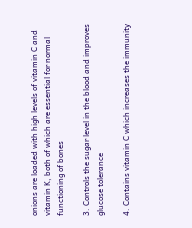onions are loaded with high levels of vitamin C and vitamin K, both of which are essential for normal functioning of bones

3. Controls the sugar level in the blood and improves glucose tolerance

4. Contains vitamin C which increases the immunity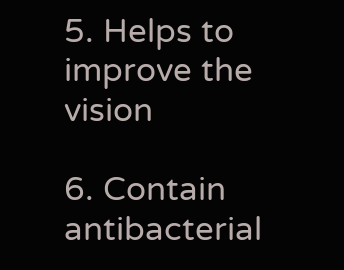5. Helps to improve the vision

6. Contain antibacterial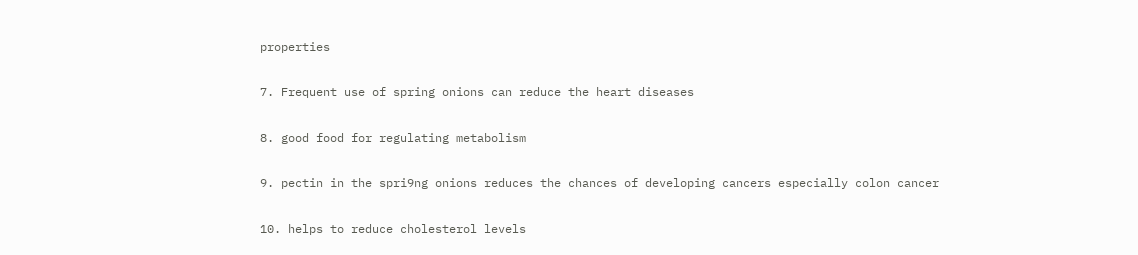properties

7. Frequent use of spring onions can reduce the heart diseases

8. good food for regulating metabolism

9. pectin in the spri9ng onions reduces the chances of developing cancers especially colon cancer

10. helps to reduce cholesterol levels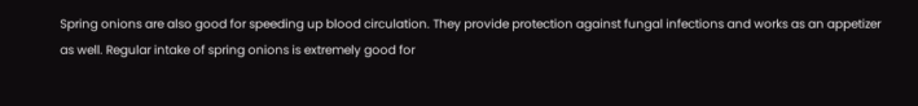Spring onions are also good for speeding up blood circulation. They provide protection against fungal infections and works as an appetizer as well. Regular intake of spring onions is extremely good for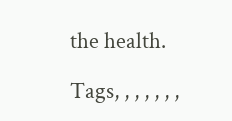the health.

Tags, , , , , , ,